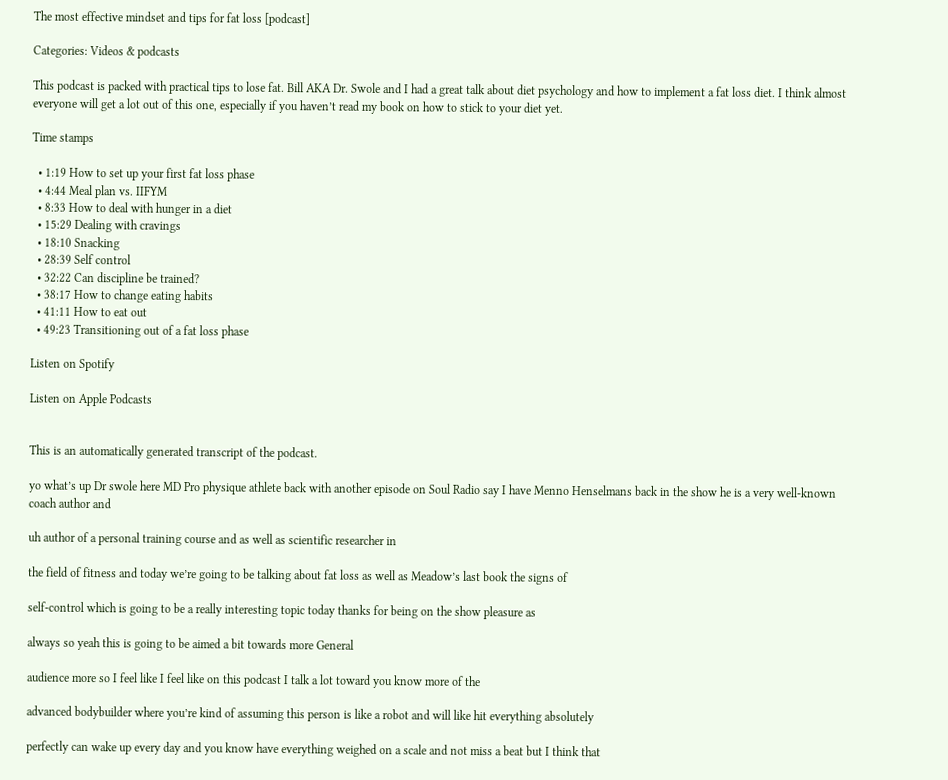The most effective mindset and tips for fat loss [podcast]

Categories: Videos & podcasts

This podcast is packed with practical tips to lose fat. Bill AKA Dr. Swole and I had a great talk about diet psychology and how to implement a fat loss diet. I think almost everyone will get a lot out of this one, especially if you haven’t read my book on how to stick to your diet yet.

Time stamps

  • 1:19 How to set up your first fat loss phase
  • 4:44 Meal plan vs. IIFYM
  • 8:33 How to deal with hunger in a diet
  • 15:29 Dealing with cravings
  • 18:10 Snacking
  • 28:39 Self control
  • 32:22 Can discipline be trained?
  • 38:17 How to change eating habits
  • 41:11 How to eat out
  • 49:23 Transitioning out of a fat loss phase

Listen on Spotify

Listen on Apple Podcasts


This is an automatically generated transcript of the podcast.

yo what’s up Dr swole here MD Pro physique athlete back with another episode on Soul Radio say I have Menno Henselmans back in the show he is a very well-known coach author and

uh author of a personal training course and as well as scientific researcher in

the field of fitness and today we’re going to be talking about fat loss as well as Meadow’s last book the signs of

self-control which is going to be a really interesting topic today thanks for being on the show pleasure as

always so yeah this is going to be aimed a bit towards more General

audience more so I feel like I feel like on this podcast I talk a lot toward you know more of the

advanced bodybuilder where you’re kind of assuming this person is like a robot and will like hit everything absolutely

perfectly can wake up every day and you know have everything weighed on a scale and not miss a beat but I think that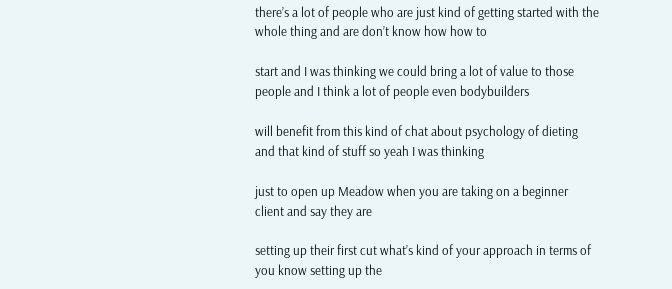there’s a lot of people who are just kind of getting started with the whole thing and are don’t know how how to

start and I was thinking we could bring a lot of value to those people and I think a lot of people even bodybuilders

will benefit from this kind of chat about psychology of dieting and that kind of stuff so yeah I was thinking

just to open up Meadow when you are taking on a beginner client and say they are

setting up their first cut what’s kind of your approach in terms of you know setting up the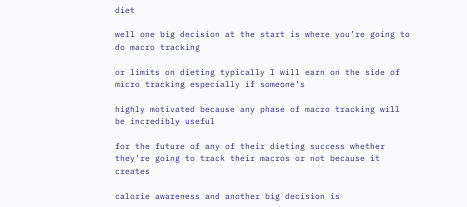diet

well one big decision at the start is where you’re going to do macro tracking

or limits on dieting typically I will earn on the side of micro tracking especially if someone’s

highly motivated because any phase of macro tracking will be incredibly useful

for the future of any of their dieting success whether they’re going to track their macros or not because it creates

calorie awareness and another big decision is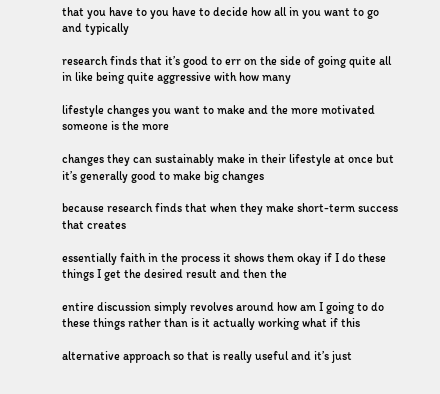that you have to you have to decide how all in you want to go and typically

research finds that it’s good to err on the side of going quite all in like being quite aggressive with how many

lifestyle changes you want to make and the more motivated someone is the more

changes they can sustainably make in their lifestyle at once but it’s generally good to make big changes

because research finds that when they make short-term success that creates

essentially faith in the process it shows them okay if I do these things I get the desired result and then the

entire discussion simply revolves around how am I going to do these things rather than is it actually working what if this

alternative approach so that is really useful and it’s just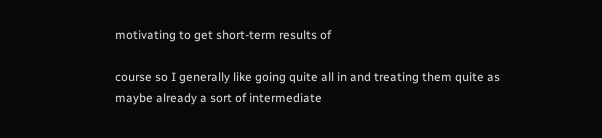motivating to get short-term results of

course so I generally like going quite all in and treating them quite as maybe already a sort of intermediate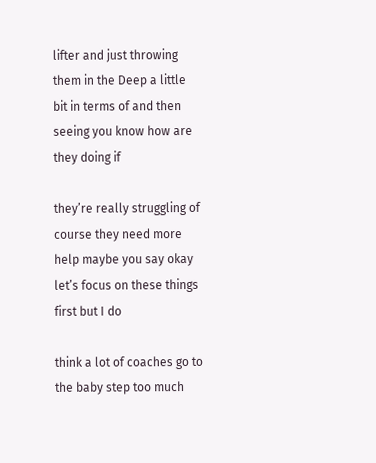lifter and just throwing them in the Deep a little bit in terms of and then seeing you know how are they doing if

they’re really struggling of course they need more help maybe you say okay let’s focus on these things first but I do

think a lot of coaches go to the baby step too much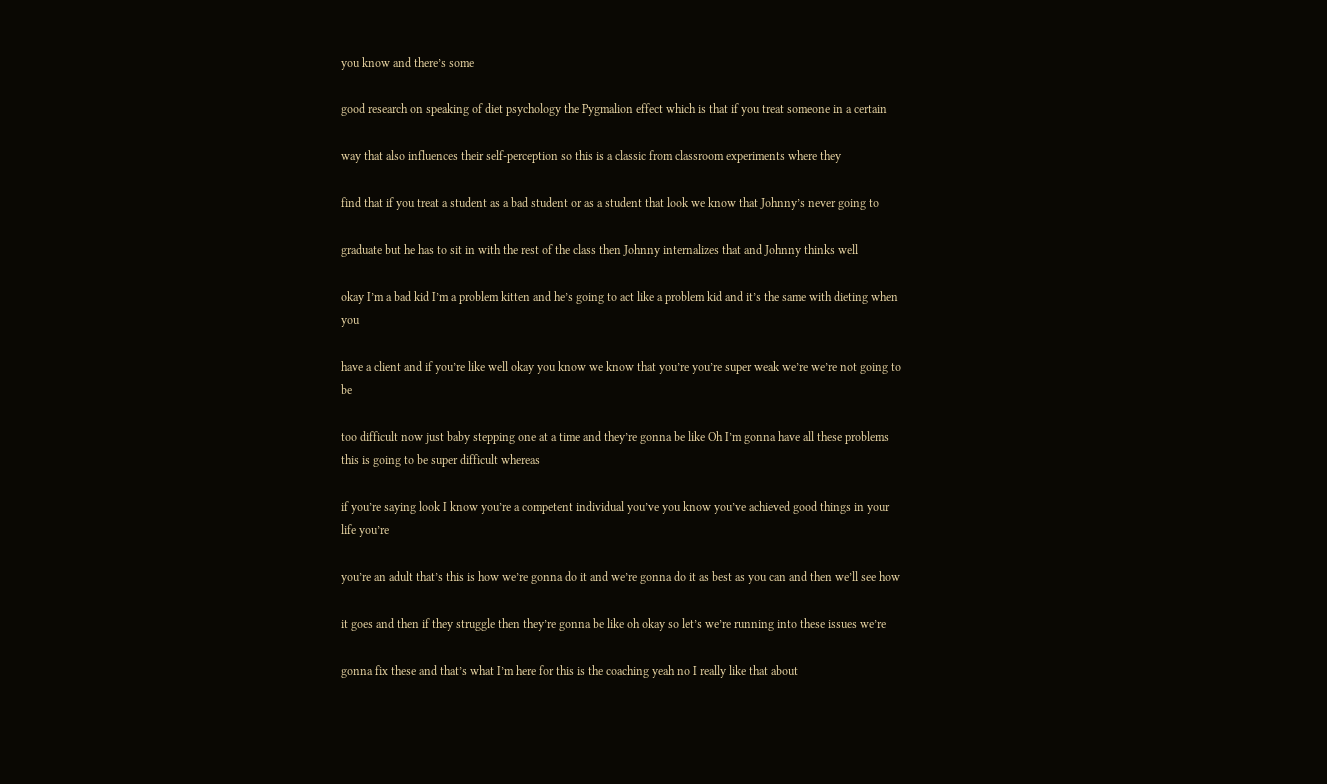you know and there’s some

good research on speaking of diet psychology the Pygmalion effect which is that if you treat someone in a certain

way that also influences their self-perception so this is a classic from classroom experiments where they

find that if you treat a student as a bad student or as a student that look we know that Johnny’s never going to

graduate but he has to sit in with the rest of the class then Johnny internalizes that and Johnny thinks well

okay I’m a bad kid I’m a problem kitten and he’s going to act like a problem kid and it’s the same with dieting when you

have a client and if you’re like well okay you know we know that you’re you’re super weak we’re we’re not going to be

too difficult now just baby stepping one at a time and they’re gonna be like Oh I’m gonna have all these problems this is going to be super difficult whereas

if you’re saying look I know you’re a competent individual you’ve you know you’ve achieved good things in your life you’re

you’re an adult that’s this is how we’re gonna do it and we’re gonna do it as best as you can and then we’ll see how

it goes and then if they struggle then they’re gonna be like oh okay so let’s we’re running into these issues we’re

gonna fix these and that’s what I’m here for this is the coaching yeah no I really like that about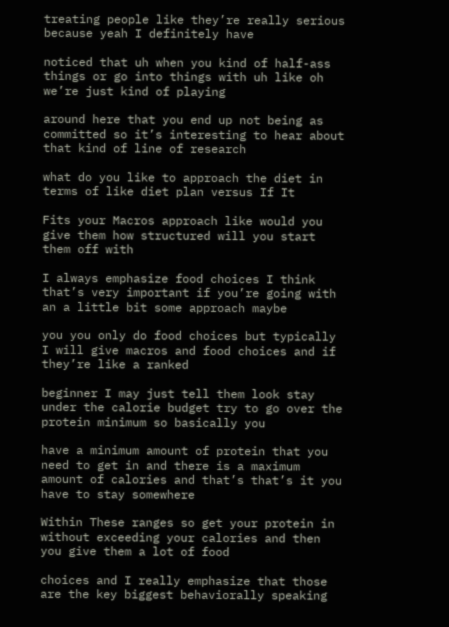treating people like they’re really serious because yeah I definitely have

noticed that uh when you kind of half-ass things or go into things with uh like oh we’re just kind of playing

around here that you end up not being as committed so it’s interesting to hear about that kind of line of research

what do you like to approach the diet in terms of like diet plan versus If It

Fits your Macros approach like would you give them how structured will you start them off with

I always emphasize food choices I think that’s very important if you’re going with an a little bit some approach maybe

you you only do food choices but typically I will give macros and food choices and if they’re like a ranked

beginner I may just tell them look stay under the calorie budget try to go over the protein minimum so basically you

have a minimum amount of protein that you need to get in and there is a maximum amount of calories and that’s that’s it you have to stay somewhere

Within These ranges so get your protein in without exceeding your calories and then you give them a lot of food

choices and I really emphasize that those are the key biggest behaviorally speaking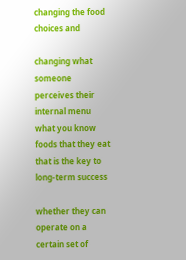changing the food choices and

changing what someone perceives their internal menu what you know foods that they eat that is the key to long-term success

whether they can operate on a certain set of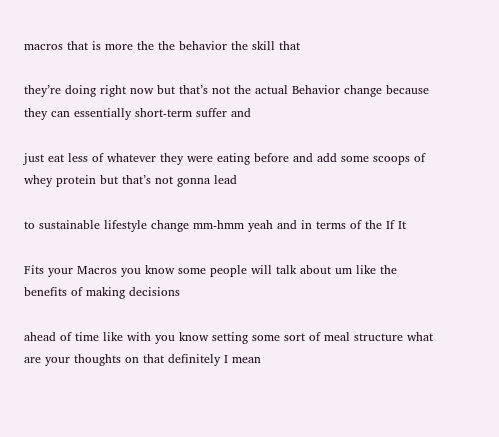macros that is more the the behavior the skill that

they’re doing right now but that’s not the actual Behavior change because they can essentially short-term suffer and

just eat less of whatever they were eating before and add some scoops of whey protein but that’s not gonna lead

to sustainable lifestyle change mm-hmm yeah and in terms of the If It

Fits your Macros you know some people will talk about um like the benefits of making decisions

ahead of time like with you know setting some sort of meal structure what are your thoughts on that definitely I mean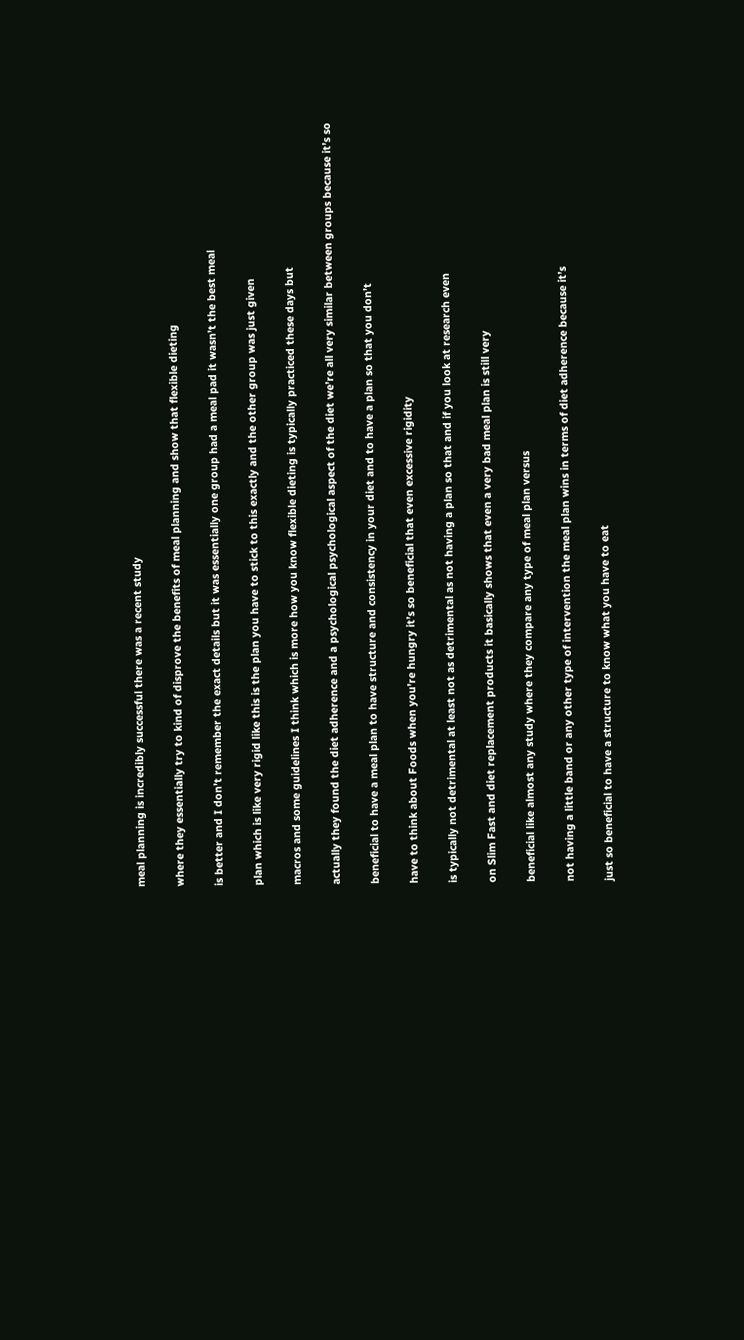meal planning is incredibly successful there was a recent study

where they essentially try to kind of disprove the benefits of meal planning and show that flexible dieting

is better and I don’t remember the exact details but it was essentially one group had a meal pad it wasn’t the best meal

plan which is like very rigid like this is the plan you have to stick to this exactly and the other group was just given

macros and some guidelines I think which is more how you know flexible dieting is typically practiced these days but

actually they found the diet adherence and a psychological psychological aspect of the diet we’re all very similar between groups because it’s so

beneficial to have a meal plan to have structure and consistency in your diet and to have a plan so that you don’t

have to think about Foods when you’re hungry it’s so beneficial that even excessive rigidity

is typically not detrimental at least not as detrimental as not having a plan so that and if you look at research even

on Slim Fast and diet replacement products it basically shows that even a very bad meal plan is still very

beneficial like almost any study where they compare any type of meal plan versus

not having a little band or any other type of intervention the meal plan wins in terms of diet adherence because it’s

just so beneficial to have a structure to know what you have to eat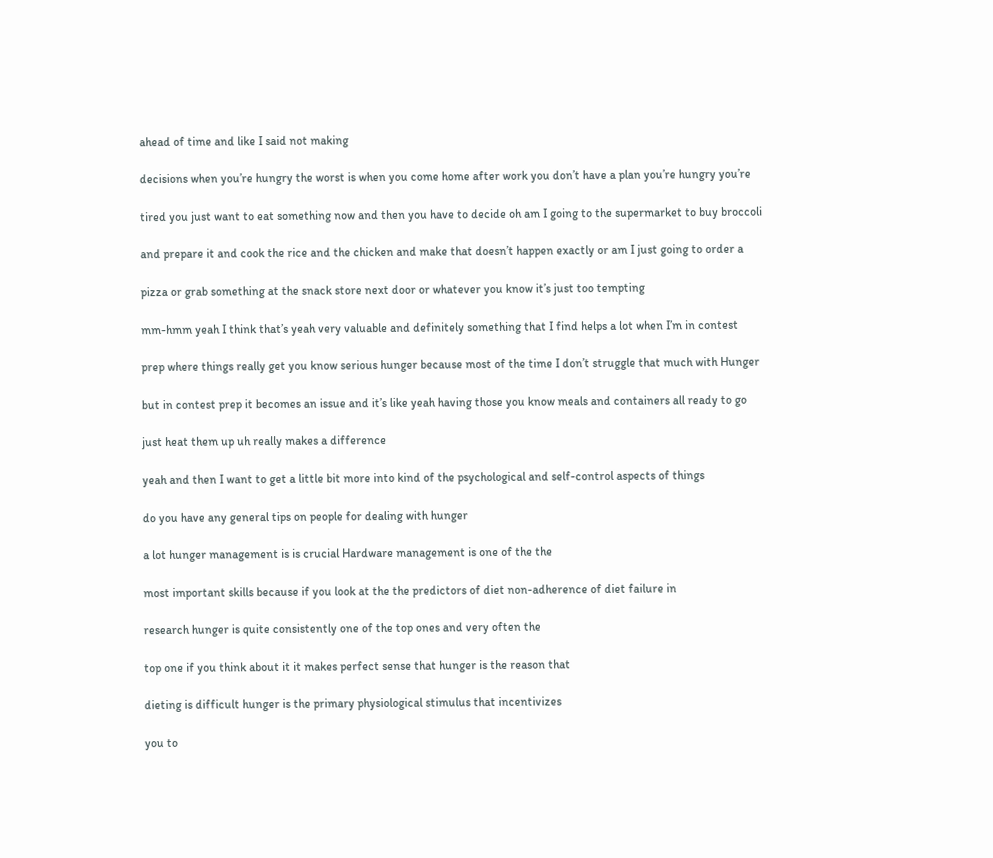ahead of time and like I said not making

decisions when you’re hungry the worst is when you come home after work you don’t have a plan you’re hungry you’re

tired you just want to eat something now and then you have to decide oh am I going to the supermarket to buy broccoli

and prepare it and cook the rice and the chicken and make that doesn’t happen exactly or am I just going to order a

pizza or grab something at the snack store next door or whatever you know it’s just too tempting

mm-hmm yeah I think that’s yeah very valuable and definitely something that I find helps a lot when I’m in contest

prep where things really get you know serious hunger because most of the time I don’t struggle that much with Hunger

but in contest prep it becomes an issue and it’s like yeah having those you know meals and containers all ready to go

just heat them up uh really makes a difference

yeah and then I want to get a little bit more into kind of the psychological and self-control aspects of things

do you have any general tips on people for dealing with hunger

a lot hunger management is is crucial Hardware management is one of the the

most important skills because if you look at the the predictors of diet non-adherence of diet failure in

research hunger is quite consistently one of the top ones and very often the

top one if you think about it it makes perfect sense that hunger is the reason that

dieting is difficult hunger is the primary physiological stimulus that incentivizes

you to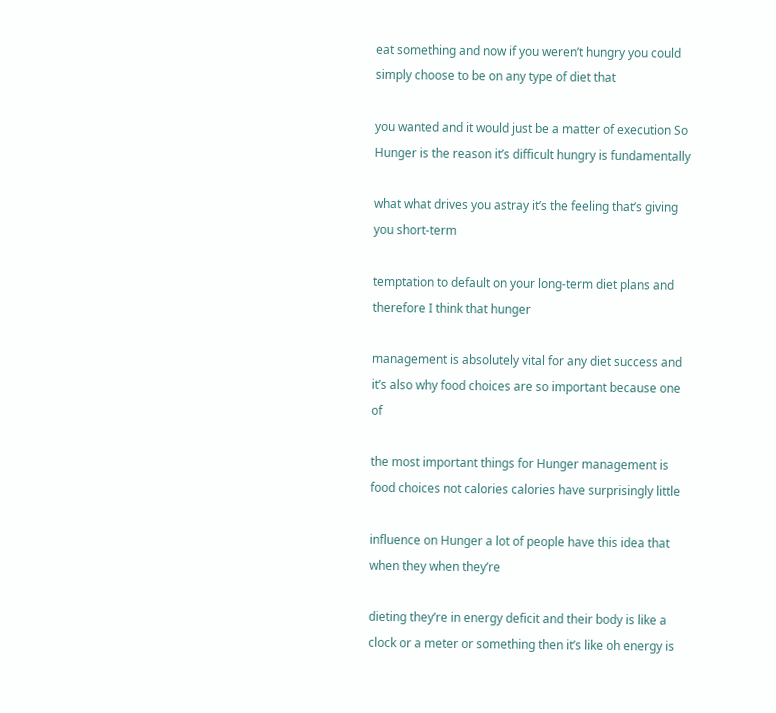eat something and now if you weren’t hungry you could simply choose to be on any type of diet that

you wanted and it would just be a matter of execution So Hunger is the reason it’s difficult hungry is fundamentally

what what drives you astray it’s the feeling that’s giving you short-term

temptation to default on your long-term diet plans and therefore I think that hunger

management is absolutely vital for any diet success and it’s also why food choices are so important because one of

the most important things for Hunger management is food choices not calories calories have surprisingly little

influence on Hunger a lot of people have this idea that when they when they’re

dieting they’re in energy deficit and their body is like a clock or a meter or something then it’s like oh energy is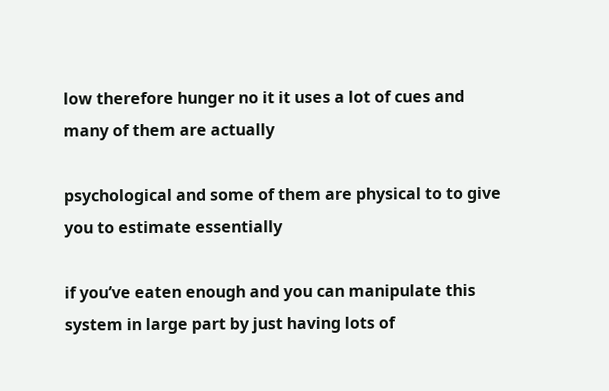low therefore hunger no it it uses a lot of cues and many of them are actually

psychological and some of them are physical to to give you to estimate essentially

if you’ve eaten enough and you can manipulate this system in large part by just having lots of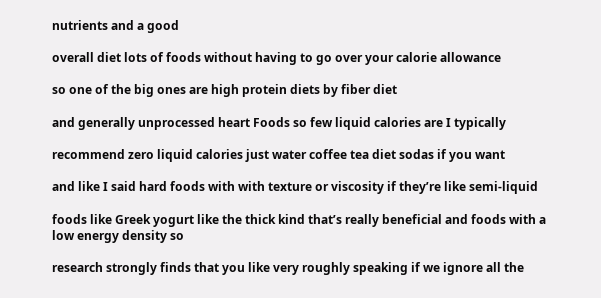nutrients and a good

overall diet lots of foods without having to go over your calorie allowance

so one of the big ones are high protein diets by fiber diet

and generally unprocessed heart Foods so few liquid calories are I typically

recommend zero liquid calories just water coffee tea diet sodas if you want

and like I said hard foods with with texture or viscosity if they’re like semi-liquid

foods like Greek yogurt like the thick kind that’s really beneficial and foods with a low energy density so

research strongly finds that you like very roughly speaking if we ignore all the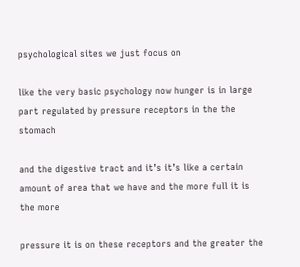psychological sites we just focus on

like the very basic psychology now hunger is in large part regulated by pressure receptors in the the stomach

and the digestive tract and it’s it’s like a certain amount of area that we have and the more full it is the more

pressure it is on these receptors and the greater the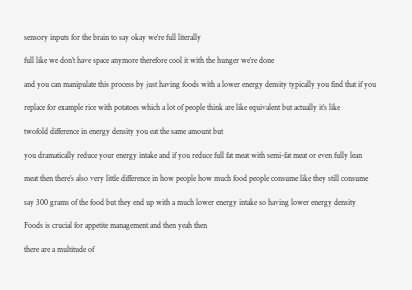sensory inputs for the brain to say okay we’re full literally

full like we don’t have space anymore therefore cool it with the hunger we’re done

and you can manipulate this process by just having foods with a lower energy density typically you find that if you

replace for example rice with potatoes which a lot of people think are like equivalent but actually it’s like

twofold difference in energy density you eat the same amount but

you dramatically reduce your energy intake and if you reduce full fat meat with semi-fat meat or even fully lean

meat then there’s also very little difference in how people how much food people consume like they still consume

say 300 grams of the food but they end up with a much lower energy intake so having lower energy density

Foods is crucial for appetite management and then yeah then

there are a multitude of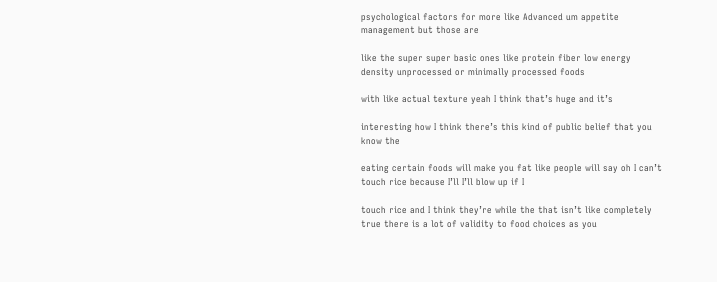psychological factors for more like Advanced um appetite management but those are

like the super super basic ones like protein fiber low energy density unprocessed or minimally processed foods

with like actual texture yeah I think that’s huge and it’s

interesting how I think there’s this kind of public belief that you know the

eating certain foods will make you fat like people will say oh I can’t touch rice because I’ll I’ll blow up if I

touch rice and I think they’re while the that isn’t like completely true there is a lot of validity to food choices as you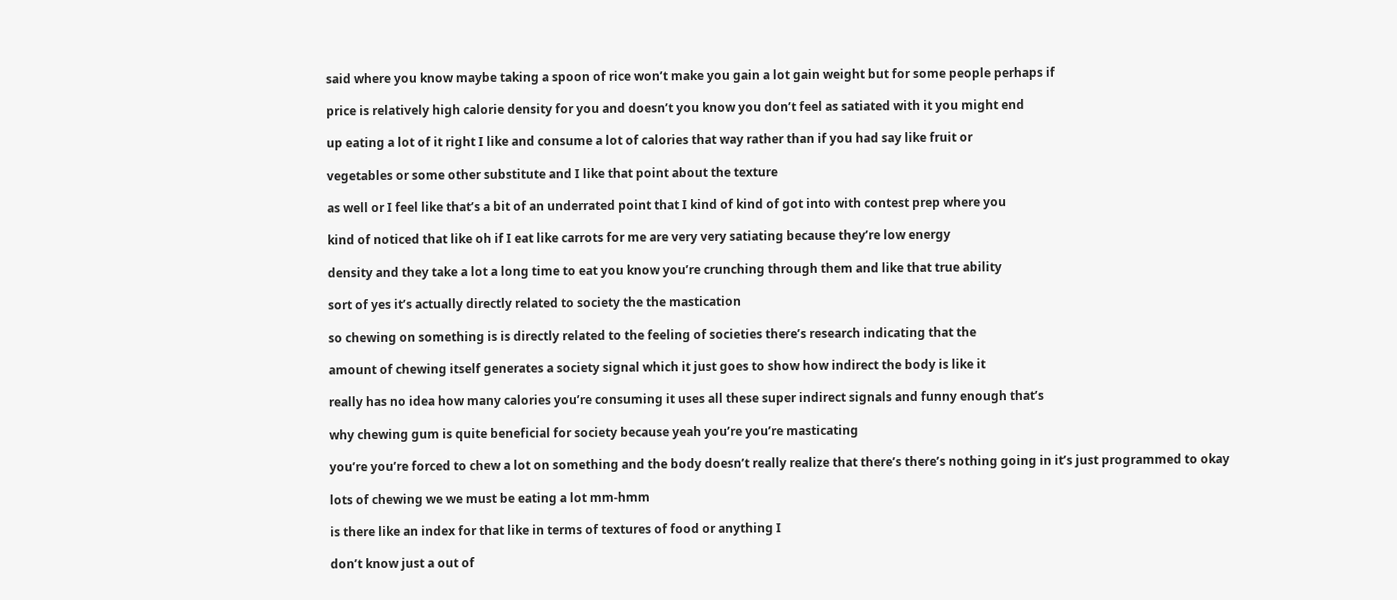said where you know maybe taking a spoon of rice won’t make you gain a lot gain weight but for some people perhaps if

price is relatively high calorie density for you and doesn’t you know you don’t feel as satiated with it you might end

up eating a lot of it right I like and consume a lot of calories that way rather than if you had say like fruit or

vegetables or some other substitute and I like that point about the texture

as well or I feel like that’s a bit of an underrated point that I kind of kind of got into with contest prep where you

kind of noticed that like oh if I eat like carrots for me are very very satiating because they’re low energy

density and they take a lot a long time to eat you know you’re crunching through them and like that true ability

sort of yes it’s actually directly related to society the the mastication

so chewing on something is is directly related to the feeling of societies there’s research indicating that the

amount of chewing itself generates a society signal which it just goes to show how indirect the body is like it

really has no idea how many calories you’re consuming it uses all these super indirect signals and funny enough that’s

why chewing gum is quite beneficial for society because yeah you’re you’re masticating

you’re you’re forced to chew a lot on something and the body doesn’t really realize that there’s there’s nothing going in it’s just programmed to okay

lots of chewing we we must be eating a lot mm-hmm

is there like an index for that like in terms of textures of food or anything I

don’t know just a out of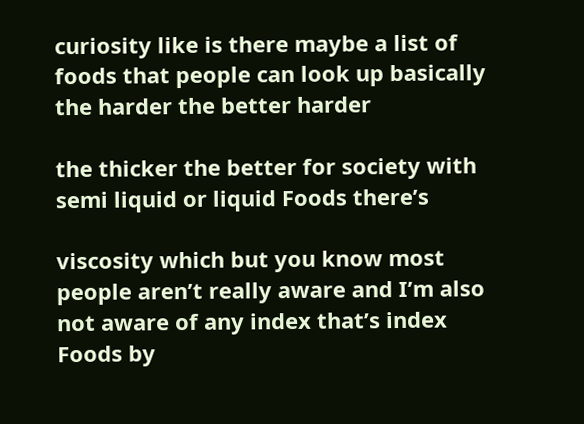curiosity like is there maybe a list of foods that people can look up basically the harder the better harder

the thicker the better for society with semi liquid or liquid Foods there’s

viscosity which but you know most people aren’t really aware and I’m also not aware of any index that’s index Foods by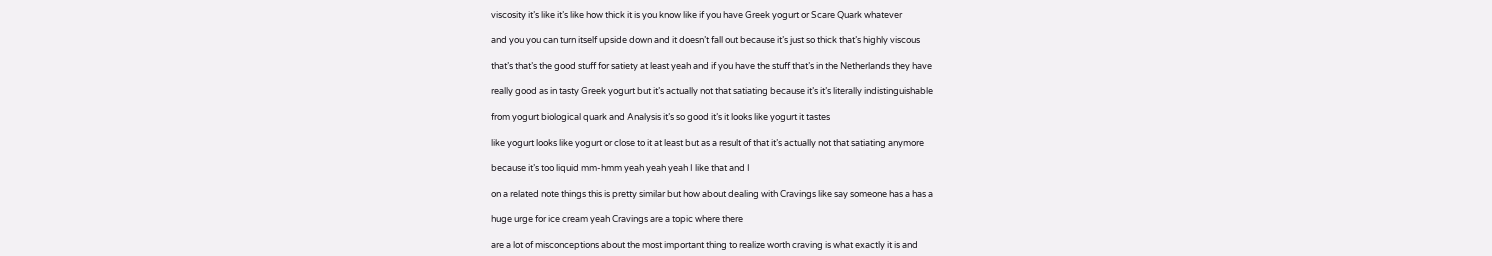viscosity it’s like it’s like how thick it is you know like if you have Greek yogurt or Scare Quark whatever

and you you can turn itself upside down and it doesn’t fall out because it’s just so thick that’s highly viscous

that’s that’s the good stuff for satiety at least yeah and if you have the stuff that’s in the Netherlands they have

really good as in tasty Greek yogurt but it’s actually not that satiating because it’s it’s literally indistinguishable

from yogurt biological quark and Analysis it’s so good it’s it looks like yogurt it tastes

like yogurt looks like yogurt or close to it at least but as a result of that it’s actually not that satiating anymore

because it’s too liquid mm-hmm yeah yeah yeah I like that and I

on a related note things this is pretty similar but how about dealing with Cravings like say someone has a has a

huge urge for ice cream yeah Cravings are a topic where there

are a lot of misconceptions about the most important thing to realize worth craving is what exactly it is and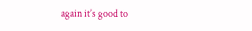again it’s good to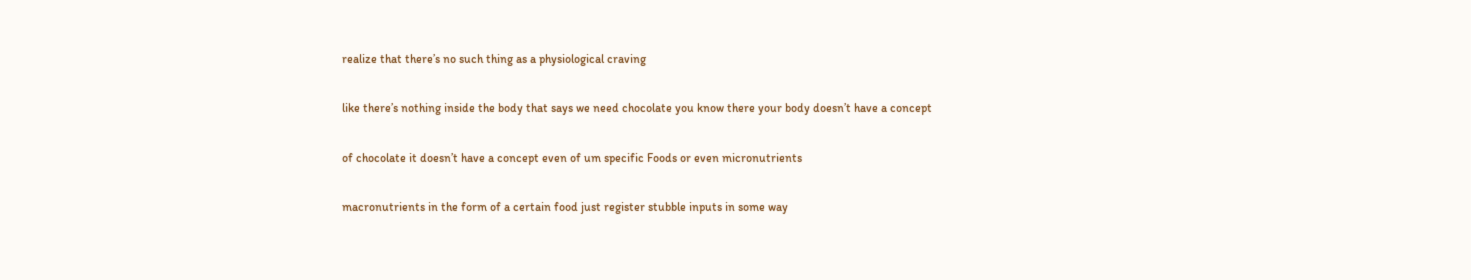realize that there’s no such thing as a physiological craving

like there’s nothing inside the body that says we need chocolate you know there your body doesn’t have a concept

of chocolate it doesn’t have a concept even of um specific Foods or even micronutrients

macronutrients in the form of a certain food just register stubble inputs in some way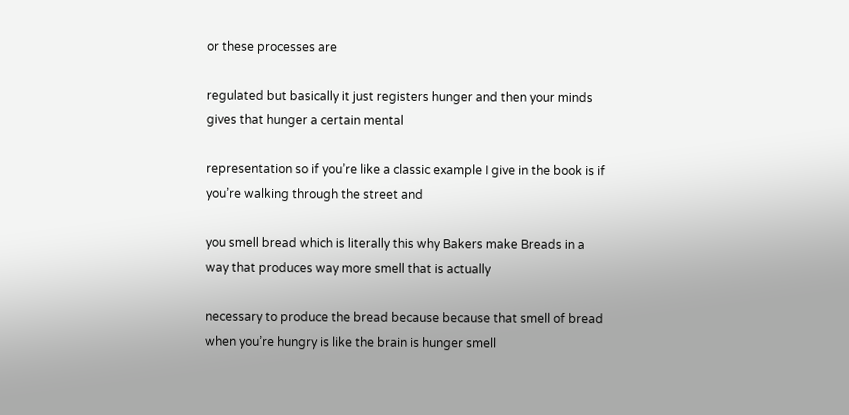or these processes are

regulated but basically it just registers hunger and then your minds gives that hunger a certain mental

representation so if you’re like a classic example I give in the book is if you’re walking through the street and

you smell bread which is literally this why Bakers make Breads in a way that produces way more smell that is actually

necessary to produce the bread because because that smell of bread when you’re hungry is like the brain is hunger smell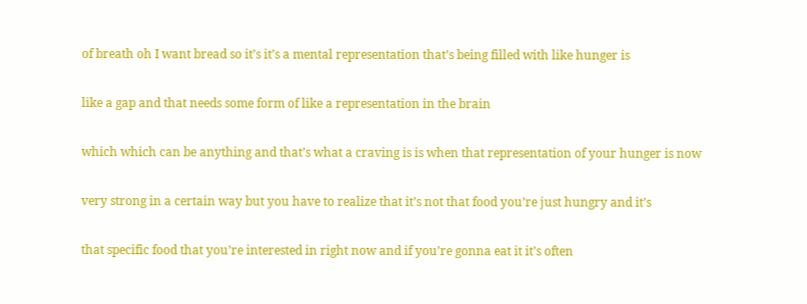of breath oh I want bread so it’s it’s a mental representation that’s being filled with like hunger is

like a gap and that needs some form of like a representation in the brain

which which can be anything and that’s what a craving is is when that representation of your hunger is now

very strong in a certain way but you have to realize that it’s not that food you’re just hungry and it’s

that specific food that you’re interested in right now and if you’re gonna eat it it’s often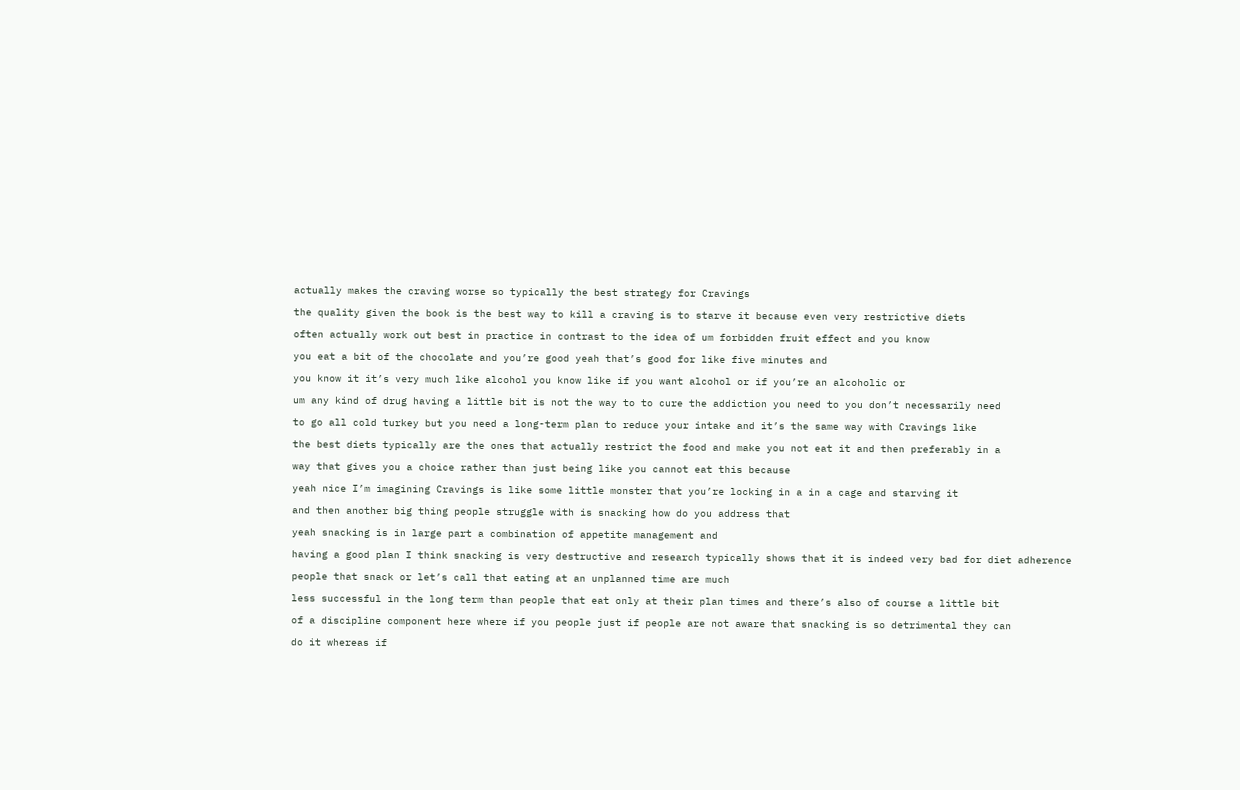actually makes the craving worse so typically the best strategy for Cravings

the quality given the book is the best way to kill a craving is to starve it because even very restrictive diets

often actually work out best in practice in contrast to the idea of um forbidden fruit effect and you know

you eat a bit of the chocolate and you’re good yeah that’s good for like five minutes and

you know it it’s very much like alcohol you know like if you want alcohol or if you’re an alcoholic or

um any kind of drug having a little bit is not the way to to cure the addiction you need to you don’t necessarily need

to go all cold turkey but you need a long-term plan to reduce your intake and it’s the same way with Cravings like

the best diets typically are the ones that actually restrict the food and make you not eat it and then preferably in a

way that gives you a choice rather than just being like you cannot eat this because

yeah nice I’m imagining Cravings is like some little monster that you’re locking in a in a cage and starving it

and then another big thing people struggle with is snacking how do you address that

yeah snacking is in large part a combination of appetite management and

having a good plan I think snacking is very destructive and research typically shows that it is indeed very bad for diet adherence

people that snack or let’s call that eating at an unplanned time are much

less successful in the long term than people that eat only at their plan times and there’s also of course a little bit

of a discipline component here where if you people just if people are not aware that snacking is so detrimental they can

do it whereas if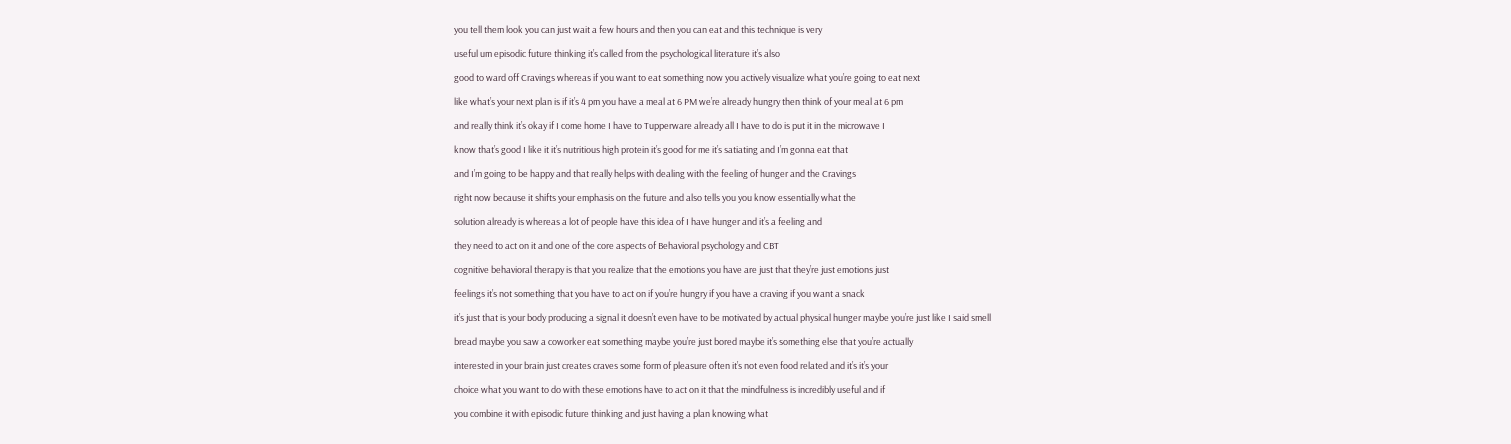you tell them look you can just wait a few hours and then you can eat and this technique is very

useful um episodic future thinking it’s called from the psychological literature it’s also

good to ward off Cravings whereas if you want to eat something now you actively visualize what you’re going to eat next

like what’s your next plan is if it’s 4 pm you have a meal at 6 PM we’re already hungry then think of your meal at 6 pm

and really think it’s okay if I come home I have to Tupperware already all I have to do is put it in the microwave I

know that’s good I like it it’s nutritious high protein it’s good for me it’s satiating and I’m gonna eat that

and I’m going to be happy and that really helps with dealing with the feeling of hunger and the Cravings

right now because it shifts your emphasis on the future and also tells you you know essentially what the

solution already is whereas a lot of people have this idea of I have hunger and it’s a feeling and

they need to act on it and one of the core aspects of Behavioral psychology and CBT

cognitive behavioral therapy is that you realize that the emotions you have are just that they’re just emotions just

feelings it’s not something that you have to act on if you’re hungry if you have a craving if you want a snack

it’s just that is your body producing a signal it doesn’t even have to be motivated by actual physical hunger maybe you’re just like I said smell

bread maybe you saw a coworker eat something maybe you’re just bored maybe it’s something else that you’re actually

interested in your brain just creates craves some form of pleasure often it’s not even food related and it’s it’s your

choice what you want to do with these emotions have to act on it that the mindfulness is incredibly useful and if

you combine it with episodic future thinking and just having a plan knowing what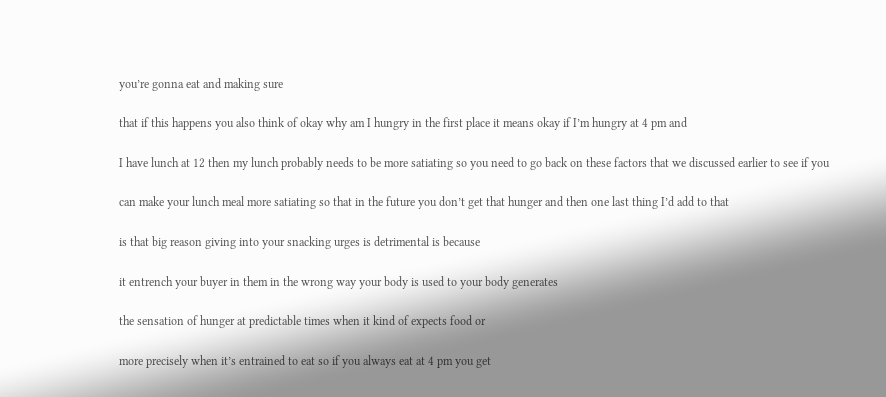you’re gonna eat and making sure

that if this happens you also think of okay why am I hungry in the first place it means okay if I’m hungry at 4 pm and

I have lunch at 12 then my lunch probably needs to be more satiating so you need to go back on these factors that we discussed earlier to see if you

can make your lunch meal more satiating so that in the future you don’t get that hunger and then one last thing I’d add to that

is that big reason giving into your snacking urges is detrimental is because

it entrench your buyer in them in the wrong way your body is used to your body generates

the sensation of hunger at predictable times when it kind of expects food or

more precisely when it’s entrained to eat so if you always eat at 4 pm you get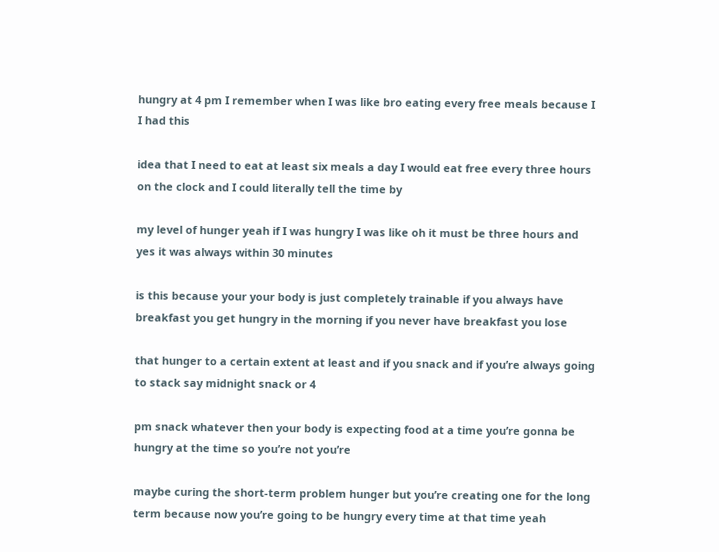hungry at 4 pm I remember when I was like bro eating every free meals because I I had this

idea that I need to eat at least six meals a day I would eat free every three hours on the clock and I could literally tell the time by

my level of hunger yeah if I was hungry I was like oh it must be three hours and yes it was always within 30 minutes

is this because your your body is just completely trainable if you always have breakfast you get hungry in the morning if you never have breakfast you lose

that hunger to a certain extent at least and if you snack and if you’re always going to stack say midnight snack or 4

pm snack whatever then your body is expecting food at a time you’re gonna be hungry at the time so you’re not you’re

maybe curing the short-term problem hunger but you’re creating one for the long term because now you’re going to be hungry every time at that time yeah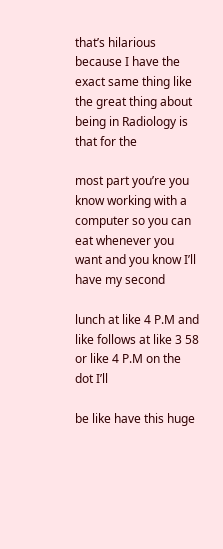that’s hilarious because I have the exact same thing like the great thing about being in Radiology is that for the

most part you’re you know working with a computer so you can eat whenever you want and you know I’ll have my second

lunch at like 4 P.M and like follows at like 3 58 or like 4 P.M on the dot I’ll

be like have this huge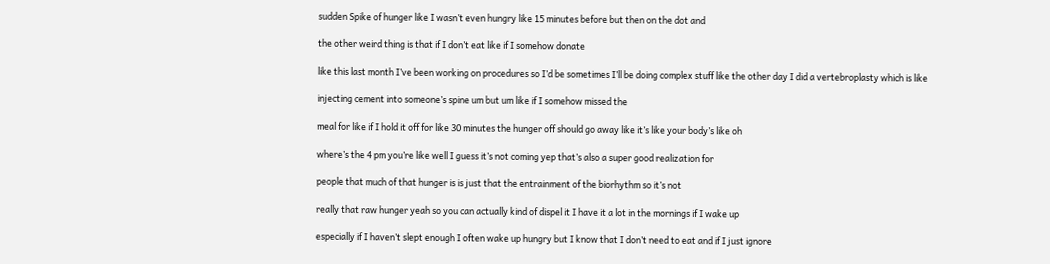sudden Spike of hunger like I wasn’t even hungry like 15 minutes before but then on the dot and

the other weird thing is that if I don’t eat like if I somehow donate

like this last month I’ve been working on procedures so I’d be sometimes I’ll be doing complex stuff like the other day I did a vertebroplasty which is like

injecting cement into someone’s spine um but um like if I somehow missed the

meal for like if I hold it off for like 30 minutes the hunger off should go away like it’s like your body’s like oh

where’s the 4 pm you’re like well I guess it’s not coming yep that’s also a super good realization for

people that much of that hunger is is just that the entrainment of the biorhythm so it’s not

really that raw hunger yeah so you can actually kind of dispel it I have it a lot in the mornings if I wake up

especially if I haven’t slept enough I often wake up hungry but I know that I don’t need to eat and if I just ignore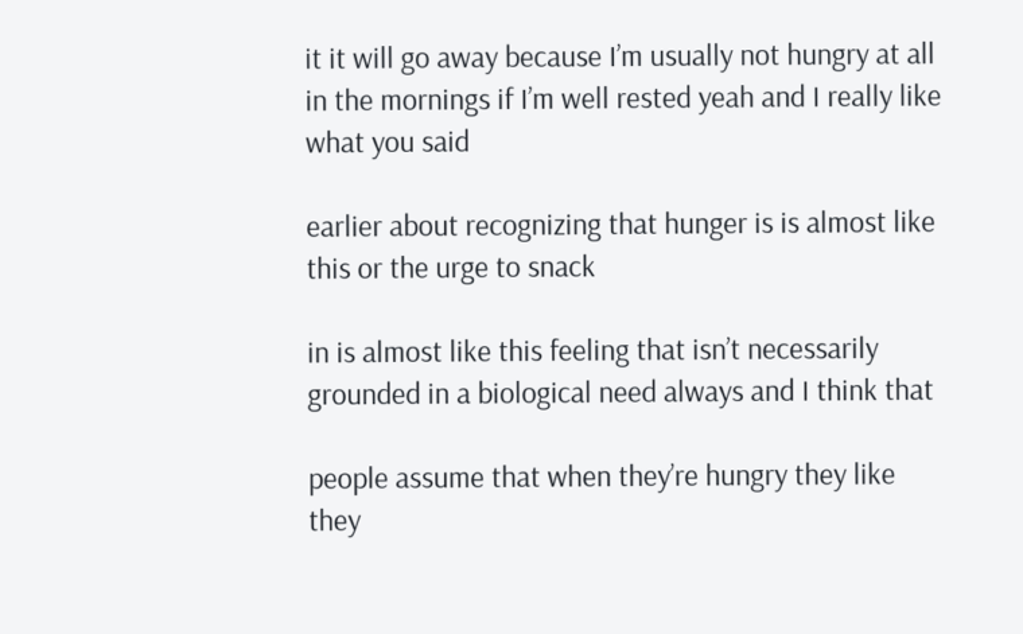it it will go away because I’m usually not hungry at all in the mornings if I’m well rested yeah and I really like what you said

earlier about recognizing that hunger is is almost like this or the urge to snack

in is almost like this feeling that isn’t necessarily grounded in a biological need always and I think that

people assume that when they’re hungry they like they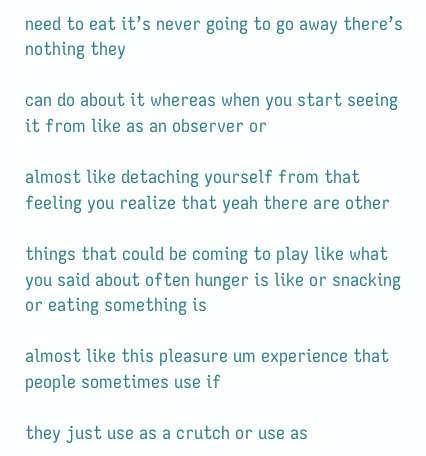need to eat it’s never going to go away there’s nothing they

can do about it whereas when you start seeing it from like as an observer or

almost like detaching yourself from that feeling you realize that yeah there are other

things that could be coming to play like what you said about often hunger is like or snacking or eating something is

almost like this pleasure um experience that people sometimes use if

they just use as a crutch or use as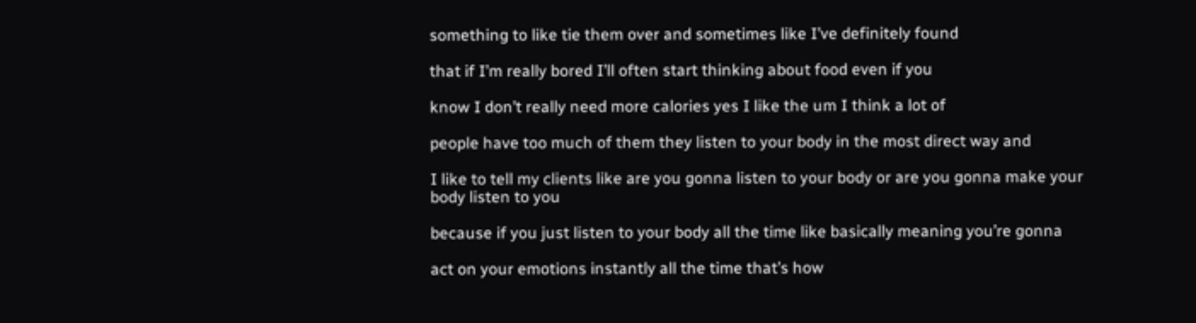something to like tie them over and sometimes like I’ve definitely found

that if I’m really bored I’ll often start thinking about food even if you

know I don’t really need more calories yes I like the um I think a lot of

people have too much of them they listen to your body in the most direct way and

I like to tell my clients like are you gonna listen to your body or are you gonna make your body listen to you

because if you just listen to your body all the time like basically meaning you’re gonna

act on your emotions instantly all the time that’s how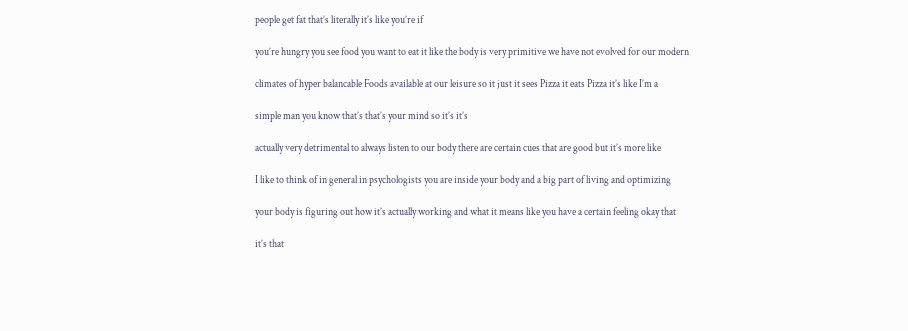people get fat that’s literally it’s like you’re if

you’re hungry you see food you want to eat it like the body is very primitive we have not evolved for our modern

climates of hyper balancable Foods available at our leisure so it just it sees Pizza it eats Pizza it’s like I’m a

simple man you know that’s that’s your mind so it’s it’s

actually very detrimental to always listen to our body there are certain cues that are good but it’s more like

I like to think of in general in psychologists you are inside your body and a big part of living and optimizing

your body is figuring out how it’s actually working and what it means like you have a certain feeling okay that

it’s that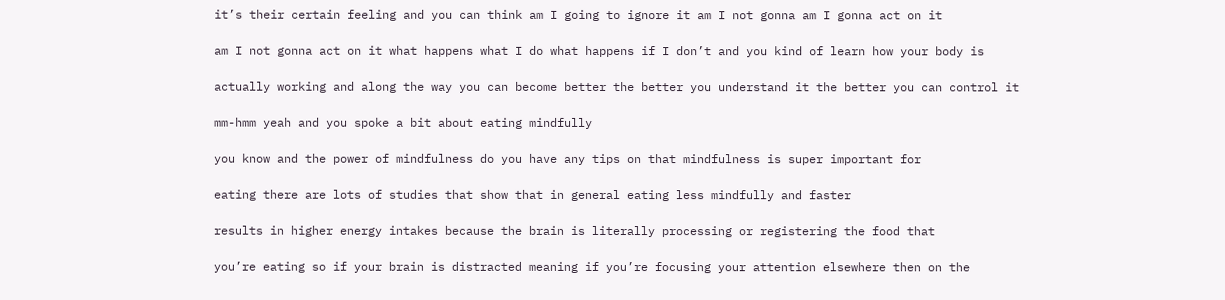it’s their certain feeling and you can think am I going to ignore it am I not gonna am I gonna act on it

am I not gonna act on it what happens what I do what happens if I don’t and you kind of learn how your body is

actually working and along the way you can become better the better you understand it the better you can control it

mm-hmm yeah and you spoke a bit about eating mindfully

you know and the power of mindfulness do you have any tips on that mindfulness is super important for

eating there are lots of studies that show that in general eating less mindfully and faster

results in higher energy intakes because the brain is literally processing or registering the food that

you’re eating so if your brain is distracted meaning if you’re focusing your attention elsewhere then on the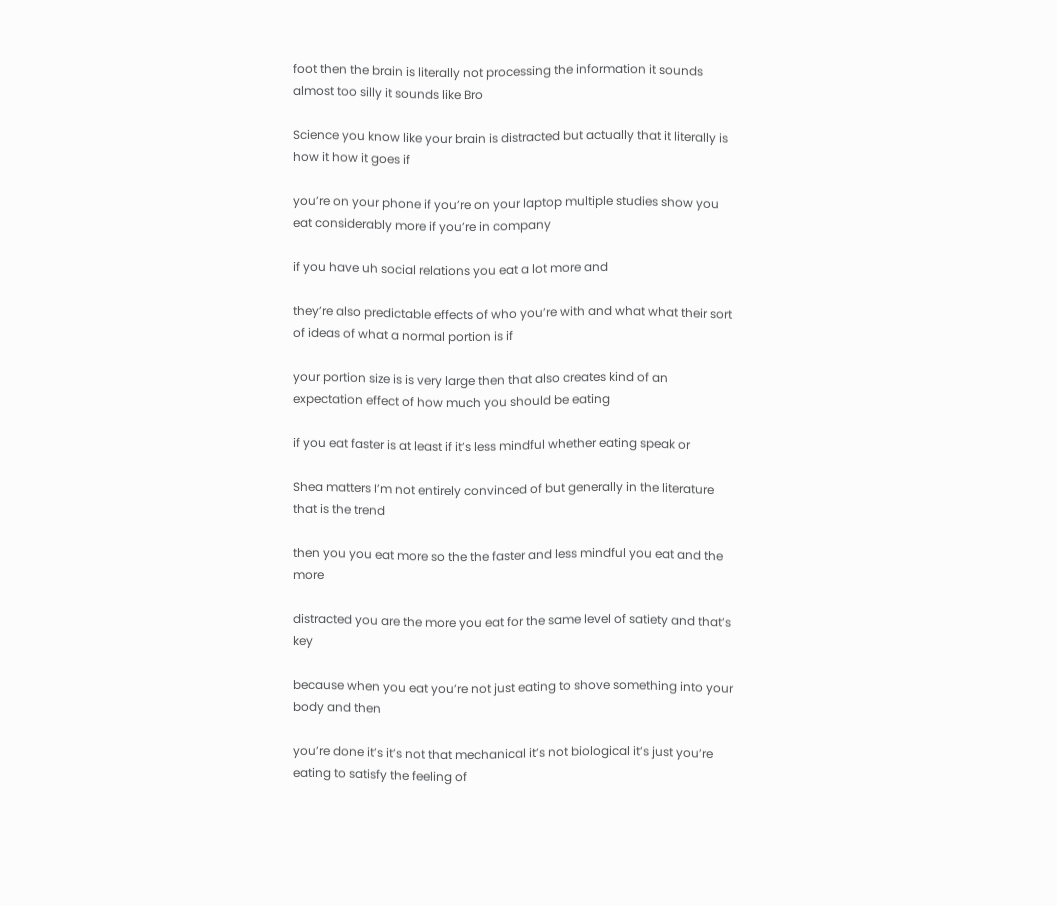foot then the brain is literally not processing the information it sounds almost too silly it sounds like Bro

Science you know like your brain is distracted but actually that it literally is how it how it goes if

you’re on your phone if you’re on your laptop multiple studies show you eat considerably more if you’re in company

if you have uh social relations you eat a lot more and

they’re also predictable effects of who you’re with and what what their sort of ideas of what a normal portion is if

your portion size is is very large then that also creates kind of an expectation effect of how much you should be eating

if you eat faster is at least if it’s less mindful whether eating speak or

Shea matters I’m not entirely convinced of but generally in the literature that is the trend

then you you eat more so the the faster and less mindful you eat and the more

distracted you are the more you eat for the same level of satiety and that’s key

because when you eat you’re not just eating to shove something into your body and then

you’re done it’s it’s not that mechanical it’s not biological it’s just you’re eating to satisfy the feeling of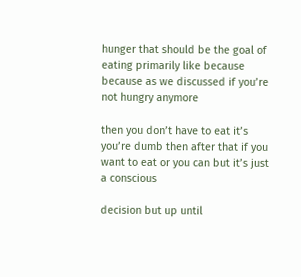hunger that should be the goal of eating primarily like because because as we discussed if you’re not hungry anymore

then you don’t have to eat it’s you’re dumb then after that if you want to eat or you can but it’s just a conscious

decision but up until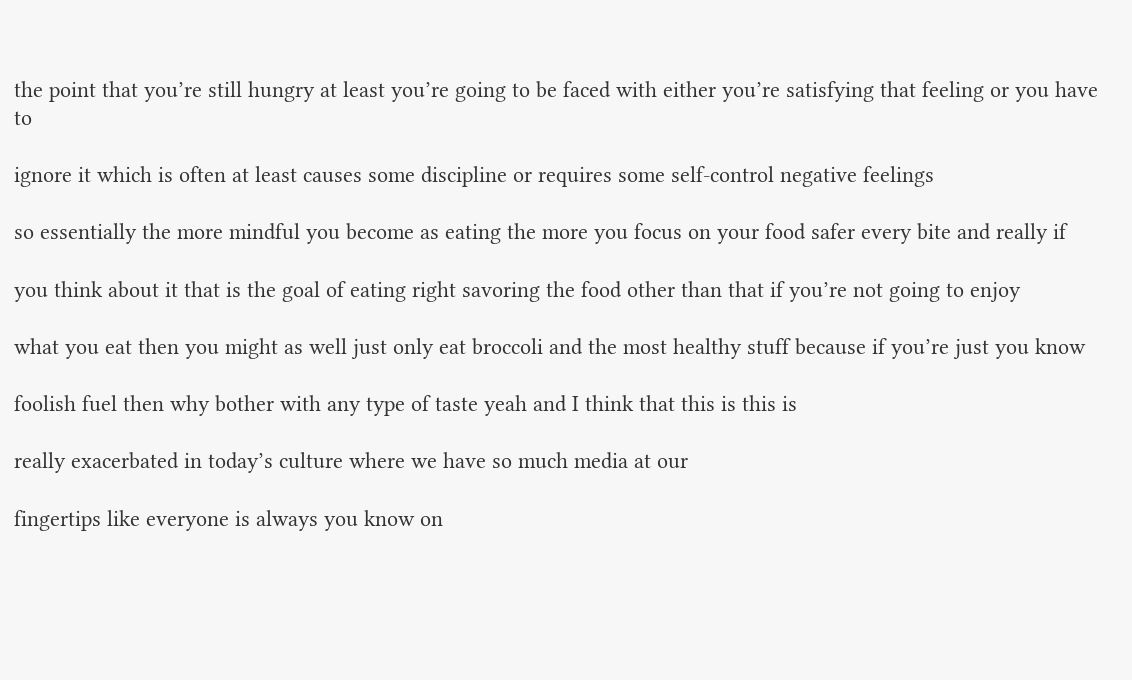the point that you’re still hungry at least you’re going to be faced with either you’re satisfying that feeling or you have to

ignore it which is often at least causes some discipline or requires some self-control negative feelings

so essentially the more mindful you become as eating the more you focus on your food safer every bite and really if

you think about it that is the goal of eating right savoring the food other than that if you’re not going to enjoy

what you eat then you might as well just only eat broccoli and the most healthy stuff because if you’re just you know

foolish fuel then why bother with any type of taste yeah and I think that this is this is

really exacerbated in today’s culture where we have so much media at our

fingertips like everyone is always you know on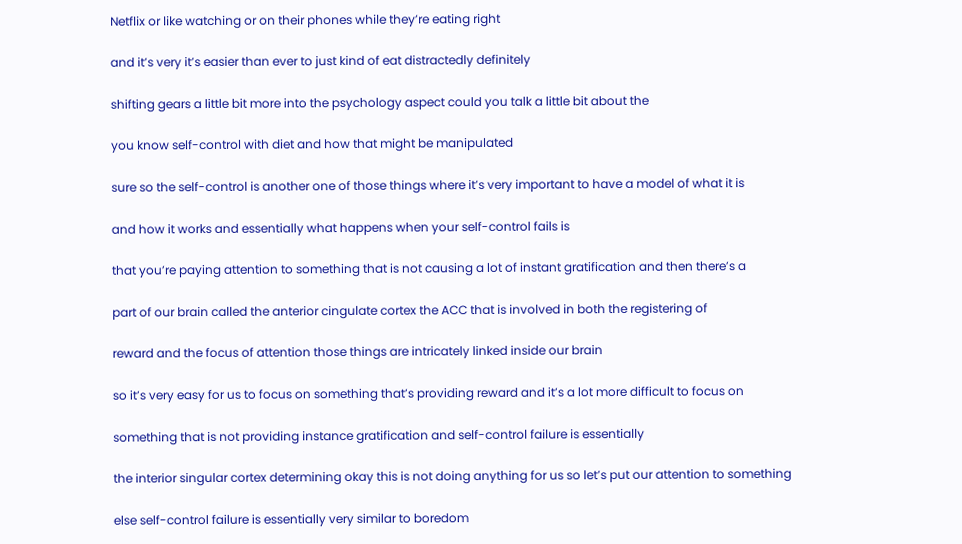Netflix or like watching or on their phones while they’re eating right

and it’s very it’s easier than ever to just kind of eat distractedly definitely

shifting gears a little bit more into the psychology aspect could you talk a little bit about the

you know self-control with diet and how that might be manipulated

sure so the self-control is another one of those things where it’s very important to have a model of what it is

and how it works and essentially what happens when your self-control fails is

that you’re paying attention to something that is not causing a lot of instant gratification and then there’s a

part of our brain called the anterior cingulate cortex the ACC that is involved in both the registering of

reward and the focus of attention those things are intricately linked inside our brain

so it’s very easy for us to focus on something that’s providing reward and it’s a lot more difficult to focus on

something that is not providing instance gratification and self-control failure is essentially

the interior singular cortex determining okay this is not doing anything for us so let’s put our attention to something

else self-control failure is essentially very similar to boredom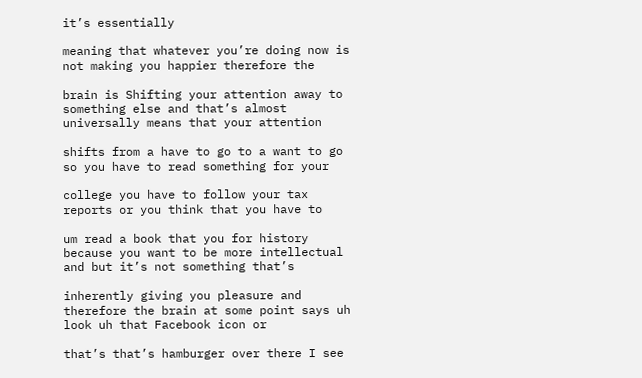it’s essentially

meaning that whatever you’re doing now is not making you happier therefore the

brain is Shifting your attention away to something else and that’s almost universally means that your attention

shifts from a have to go to a want to go so you have to read something for your

college you have to follow your tax reports or you think that you have to

um read a book that you for history because you want to be more intellectual and but it’s not something that’s

inherently giving you pleasure and therefore the brain at some point says uh look uh that Facebook icon or

that’s that’s hamburger over there I see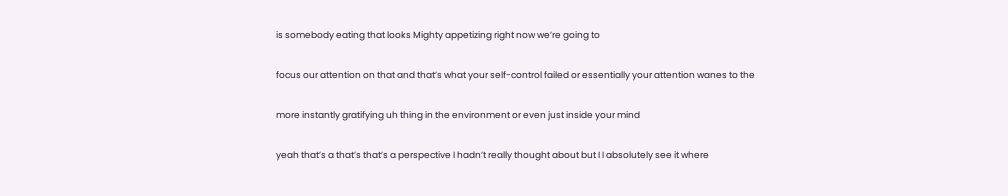is somebody eating that looks Mighty appetizing right now we’re going to

focus our attention on that and that’s what your self-control failed or essentially your attention wanes to the

more instantly gratifying uh thing in the environment or even just inside your mind

yeah that’s a that’s that’s a perspective I hadn’t really thought about but I I absolutely see it where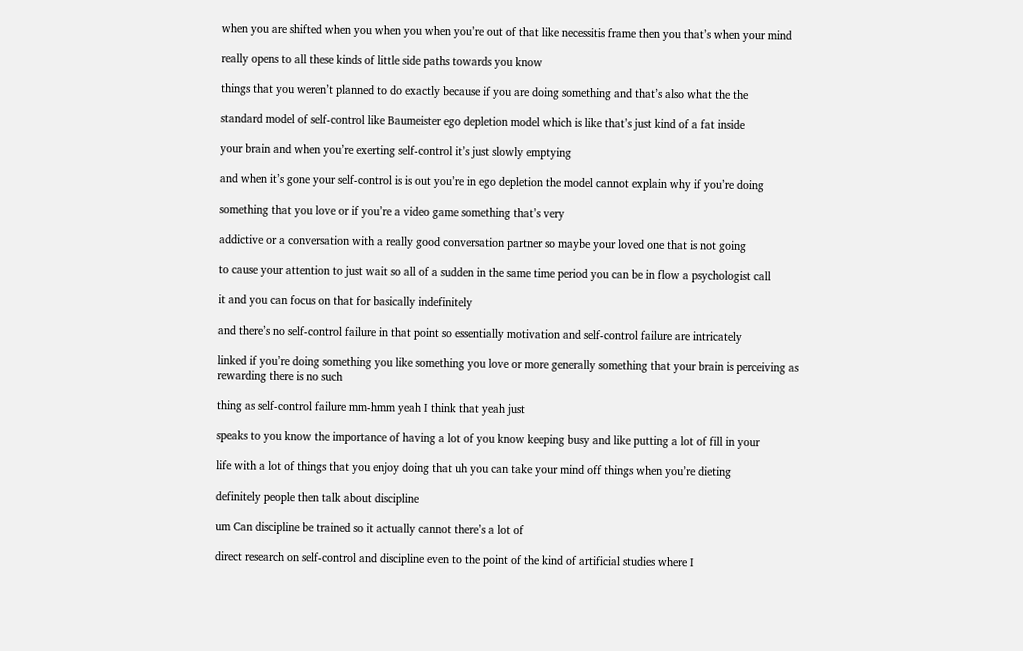when you are shifted when you when you when you’re out of that like necessitis frame then you that’s when your mind

really opens to all these kinds of little side paths towards you know

things that you weren’t planned to do exactly because if you are doing something and that’s also what the the

standard model of self-control like Baumeister ego depletion model which is like that’s just kind of a fat inside

your brain and when you’re exerting self-control it’s just slowly emptying

and when it’s gone your self-control is is out you’re in ego depletion the model cannot explain why if you’re doing

something that you love or if you’re a video game something that’s very

addictive or a conversation with a really good conversation partner so maybe your loved one that is not going

to cause your attention to just wait so all of a sudden in the same time period you can be in flow a psychologist call

it and you can focus on that for basically indefinitely

and there’s no self-control failure in that point so essentially motivation and self-control failure are intricately

linked if you’re doing something you like something you love or more generally something that your brain is perceiving as rewarding there is no such

thing as self-control failure mm-hmm yeah I think that yeah just

speaks to you know the importance of having a lot of you know keeping busy and like putting a lot of fill in your

life with a lot of things that you enjoy doing that uh you can take your mind off things when you’re dieting

definitely people then talk about discipline

um Can discipline be trained so it actually cannot there’s a lot of

direct research on self-control and discipline even to the point of the kind of artificial studies where I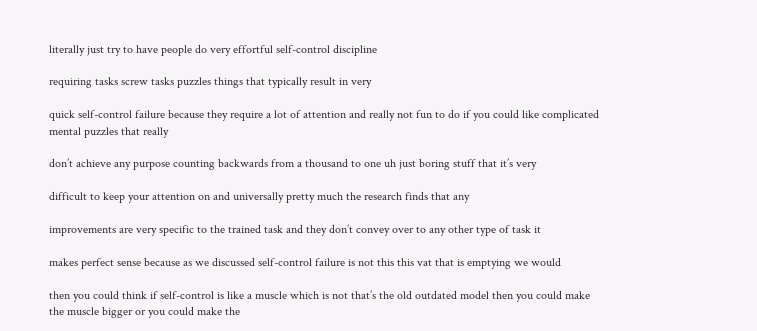literally just try to have people do very effortful self-control discipline

requiring tasks screw tasks puzzles things that typically result in very

quick self-control failure because they require a lot of attention and really not fun to do if you could like complicated mental puzzles that really

don’t achieve any purpose counting backwards from a thousand to one uh just boring stuff that it’s very

difficult to keep your attention on and universally pretty much the research finds that any

improvements are very specific to the trained task and they don’t convey over to any other type of task it

makes perfect sense because as we discussed self-control failure is not this this vat that is emptying we would

then you could think if self-control is like a muscle which is not that’s the old outdated model then you could make the muscle bigger or you could make the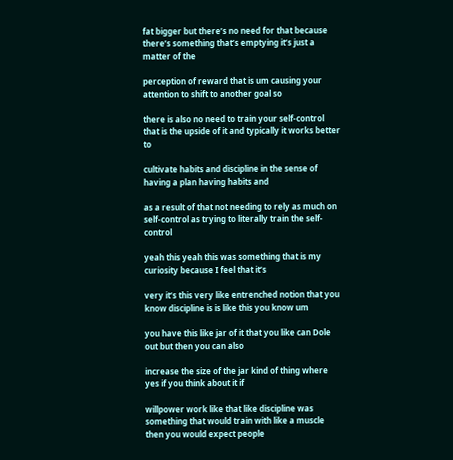fat bigger but there’s no need for that because there’s something that’s emptying it’s just a matter of the

perception of reward that is um causing your attention to shift to another goal so

there is also no need to train your self-control that is the upside of it and typically it works better to

cultivate habits and discipline in the sense of having a plan having habits and

as a result of that not needing to rely as much on self-control as trying to literally train the self-control

yeah this yeah this was something that is my curiosity because I feel that it’s

very it’s this very like entrenched notion that you know discipline is is like this you know um

you have this like jar of it that you like can Dole out but then you can also

increase the size of the jar kind of thing where yes if you think about it if

willpower work like that like discipline was something that would train with like a muscle then you would expect people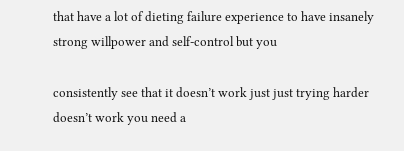that have a lot of dieting failure experience to have insanely strong willpower and self-control but you

consistently see that it doesn’t work just just trying harder doesn’t work you need a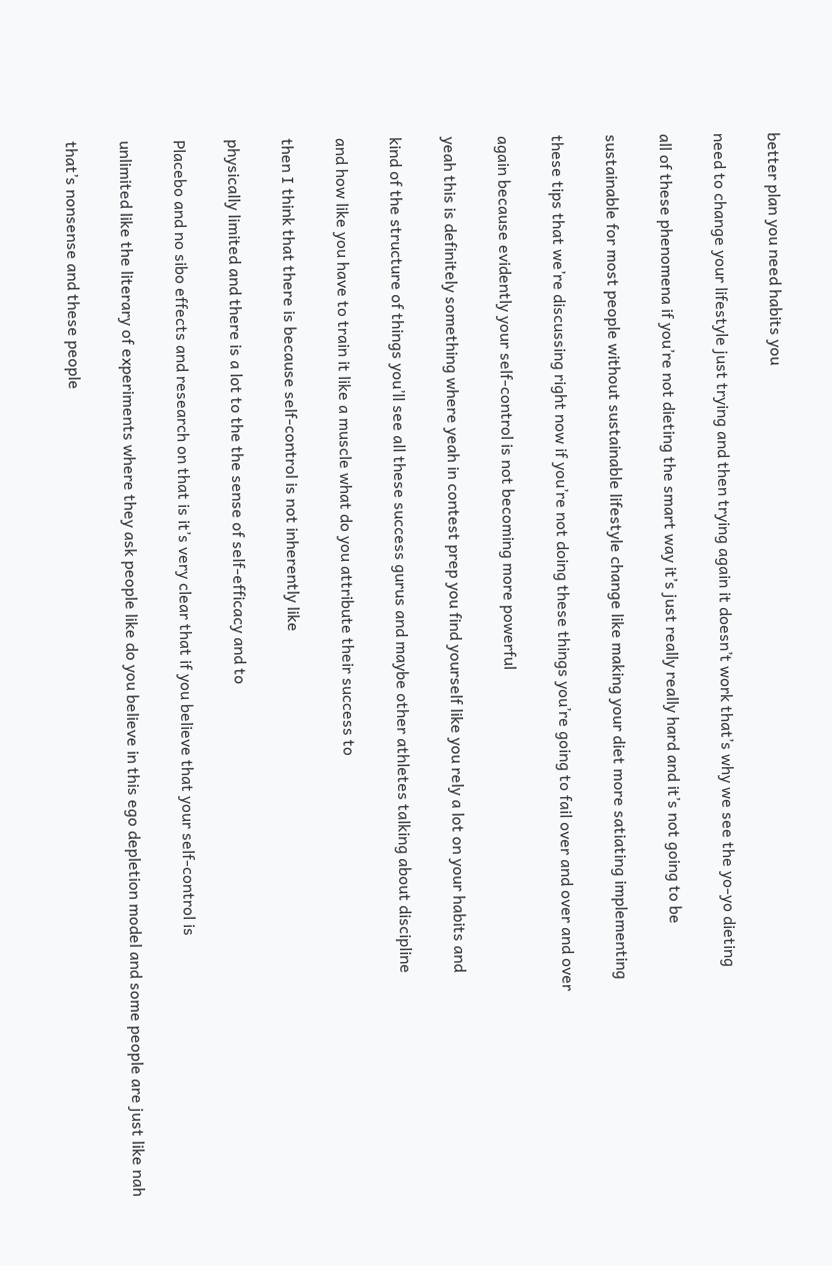better plan you need habits you

need to change your lifestyle just trying and then trying again it doesn’t work that’s why we see the yo-yo dieting

all of these phenomena if you’re not dieting the smart way it’s just really really hard and it’s not going to be

sustainable for most people without sustainable lifestyle change like making your diet more satiating implementing

these tips that we’re discussing right now if you’re not doing these things you’re going to fail over and over and over

again because evidently your self-control is not becoming more powerful

yeah this is definitely something where yeah in contest prep you find yourself like you rely a lot on your habits and

kind of the structure of things you’ll see all these success gurus and maybe other athletes talking about discipline

and how like you have to train it like a muscle what do you attribute their success to

then I think that there is because self-control is not inherently like

physically limited and there is a lot to the the sense of self-efficacy and to

Placebo and no sibo effects and research on that is it’s very clear that if you believe that your self-control is

unlimited like the literary of experiments where they ask people like do you believe in this ego depletion model and some people are just like nah

that’s nonsense and these people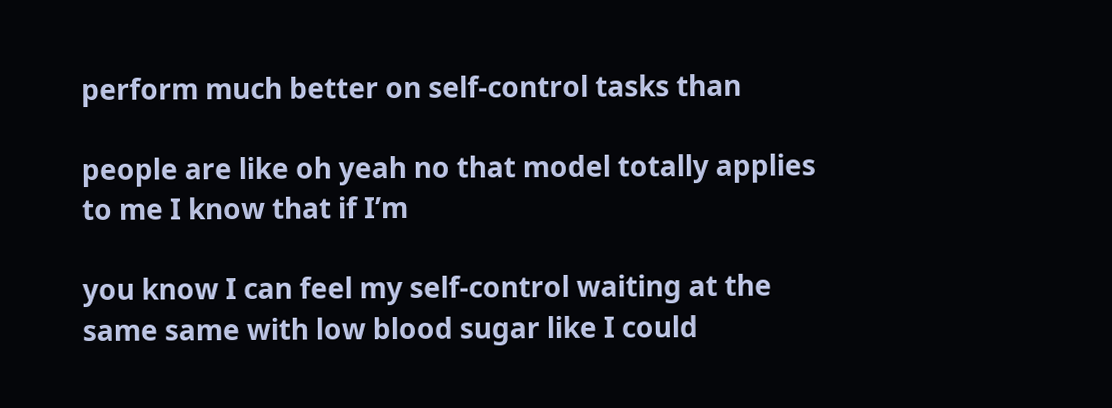perform much better on self-control tasks than

people are like oh yeah no that model totally applies to me I know that if I’m

you know I can feel my self-control waiting at the same same with low blood sugar like I could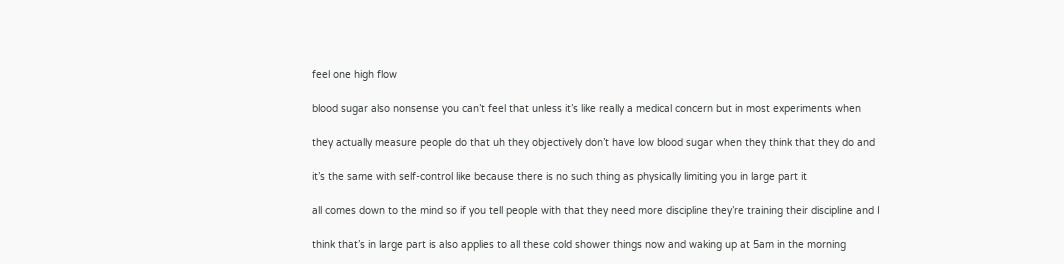feel one high flow

blood sugar also nonsense you can’t feel that unless it’s like really a medical concern but in most experiments when

they actually measure people do that uh they objectively don’t have low blood sugar when they think that they do and

it’s the same with self-control like because there is no such thing as physically limiting you in large part it

all comes down to the mind so if you tell people with that they need more discipline they’re training their discipline and I

think that’s in large part is also applies to all these cold shower things now and waking up at 5am in the morning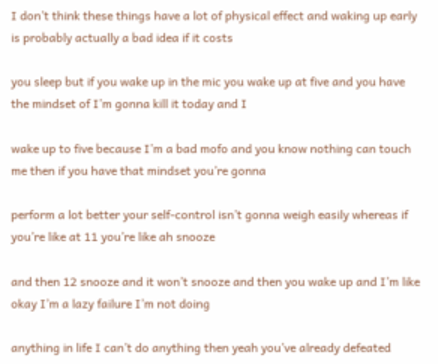I don’t think these things have a lot of physical effect and waking up early is probably actually a bad idea if it costs

you sleep but if you wake up in the mic you wake up at five and you have the mindset of I’m gonna kill it today and I

wake up to five because I’m a bad mofo and you know nothing can touch me then if you have that mindset you’re gonna

perform a lot better your self-control isn’t gonna weigh easily whereas if you’re like at 11 you’re like ah snooze

and then 12 snooze and it won’t snooze and then you wake up and I’m like okay I’m a lazy failure I’m not doing

anything in life I can’t do anything then yeah you’ve already defeated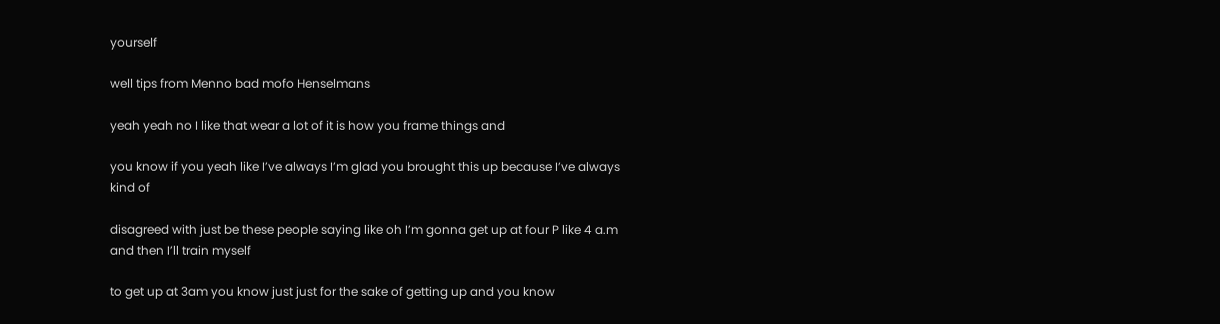yourself

well tips from Menno bad mofo Henselmans

yeah yeah no I like that wear a lot of it is how you frame things and

you know if you yeah like I’ve always I’m glad you brought this up because I’ve always kind of

disagreed with just be these people saying like oh I’m gonna get up at four P like 4 a.m and then I’ll train myself

to get up at 3am you know just just for the sake of getting up and you know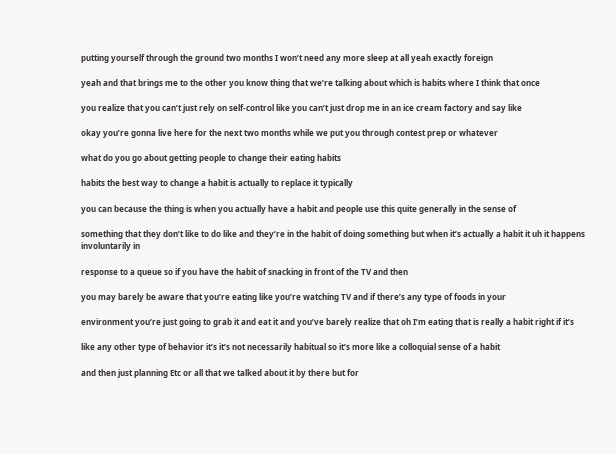putting yourself through the ground two months I won’t need any more sleep at all yeah exactly foreign

yeah and that brings me to the other you know thing that we’re talking about which is habits where I think that once

you realize that you can’t just rely on self-control like you can’t just drop me in an ice cream factory and say like

okay you’re gonna live here for the next two months while we put you through contest prep or whatever

what do you go about getting people to change their eating habits

habits the best way to change a habit is actually to replace it typically

you can because the thing is when you actually have a habit and people use this quite generally in the sense of

something that they don’t like to do like and they’re in the habit of doing something but when it’s actually a habit it uh it happens involuntarily in

response to a queue so if you have the habit of snacking in front of the TV and then

you may barely be aware that you’re eating like you’re watching TV and if there’s any type of foods in your

environment you’re just going to grab it and eat it and you’ve barely realize that oh I’m eating that is really a habit right if it’s

like any other type of behavior it’s it’s not necessarily habitual so it’s more like a colloquial sense of a habit

and then just planning Etc or all that we talked about it by there but for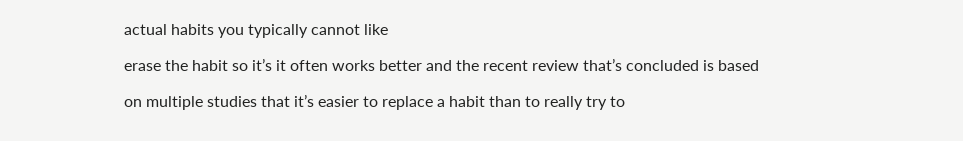actual habits you typically cannot like

erase the habit so it’s it often works better and the recent review that’s concluded is based

on multiple studies that it’s easier to replace a habit than to really try to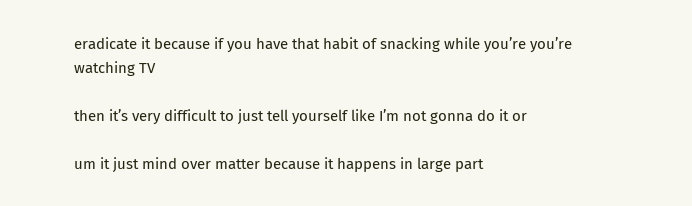eradicate it because if you have that habit of snacking while you’re you’re watching TV

then it’s very difficult to just tell yourself like I’m not gonna do it or

um it just mind over matter because it happens in large part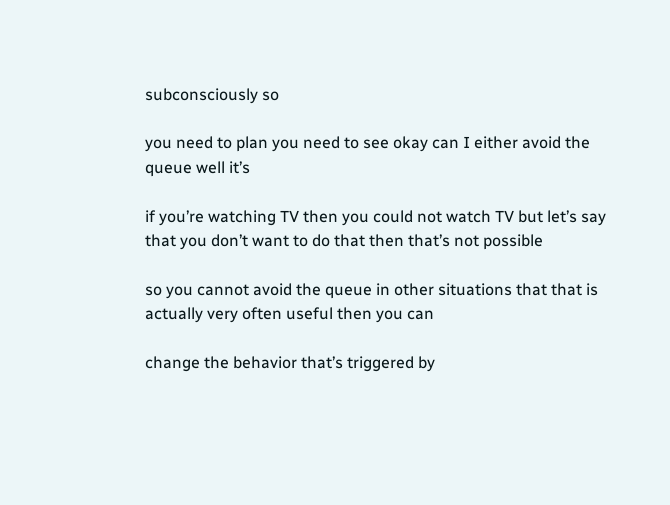subconsciously so

you need to plan you need to see okay can I either avoid the queue well it’s

if you’re watching TV then you could not watch TV but let’s say that you don’t want to do that then that’s not possible

so you cannot avoid the queue in other situations that that is actually very often useful then you can

change the behavior that’s triggered by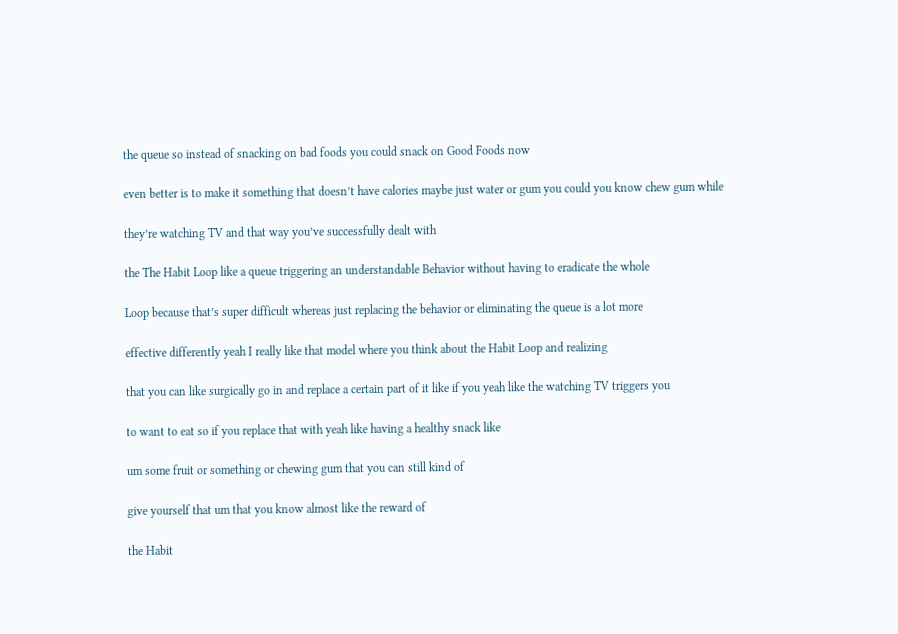the queue so instead of snacking on bad foods you could snack on Good Foods now

even better is to make it something that doesn’t have calories maybe just water or gum you could you know chew gum while

they’re watching TV and that way you’ve successfully dealt with

the The Habit Loop like a queue triggering an understandable Behavior without having to eradicate the whole

Loop because that’s super difficult whereas just replacing the behavior or eliminating the queue is a lot more

effective differently yeah I really like that model where you think about the Habit Loop and realizing

that you can like surgically go in and replace a certain part of it like if you yeah like the watching TV triggers you

to want to eat so if you replace that with yeah like having a healthy snack like

um some fruit or something or chewing gum that you can still kind of

give yourself that um that you know almost like the reward of

the Habit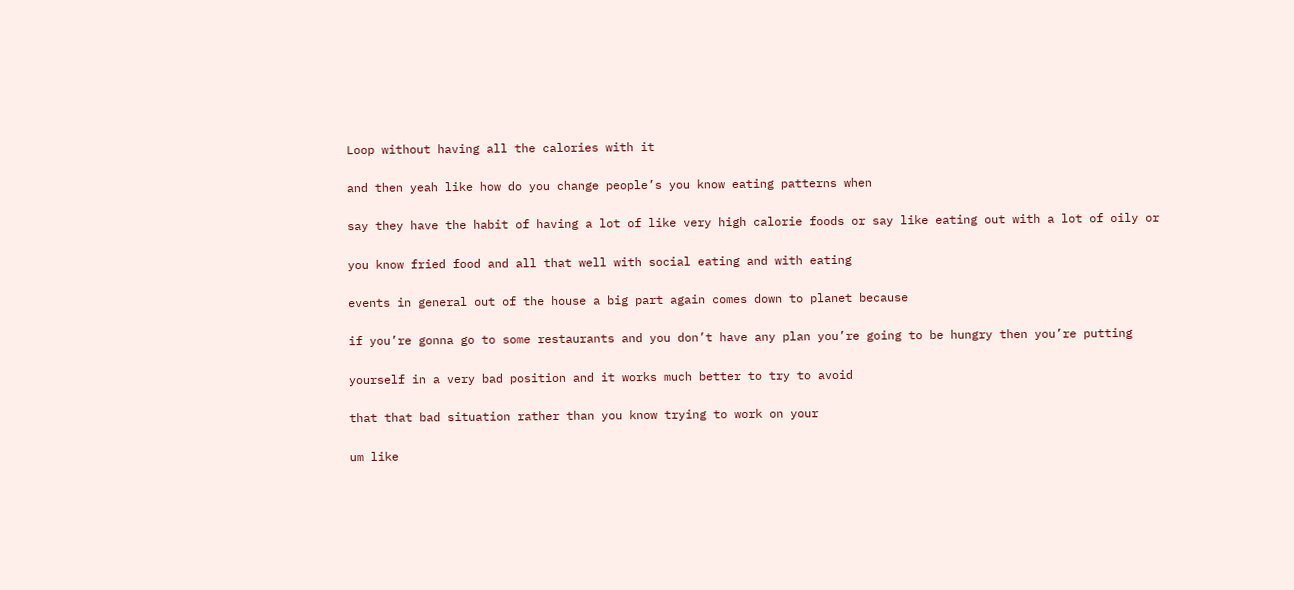Loop without having all the calories with it

and then yeah like how do you change people’s you know eating patterns when

say they have the habit of having a lot of like very high calorie foods or say like eating out with a lot of oily or

you know fried food and all that well with social eating and with eating

events in general out of the house a big part again comes down to planet because

if you’re gonna go to some restaurants and you don’t have any plan you’re going to be hungry then you’re putting

yourself in a very bad position and it works much better to try to avoid

that that bad situation rather than you know trying to work on your

um like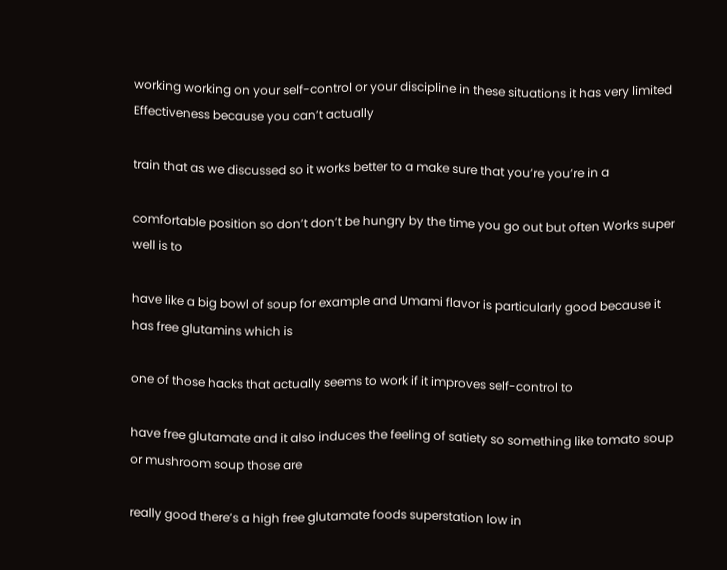working working on your self-control or your discipline in these situations it has very limited Effectiveness because you can’t actually

train that as we discussed so it works better to a make sure that you’re you’re in a

comfortable position so don’t don’t be hungry by the time you go out but often Works super well is to

have like a big bowl of soup for example and Umami flavor is particularly good because it has free glutamins which is

one of those hacks that actually seems to work if it improves self-control to

have free glutamate and it also induces the feeling of satiety so something like tomato soup or mushroom soup those are

really good there’s a high free glutamate foods superstation low in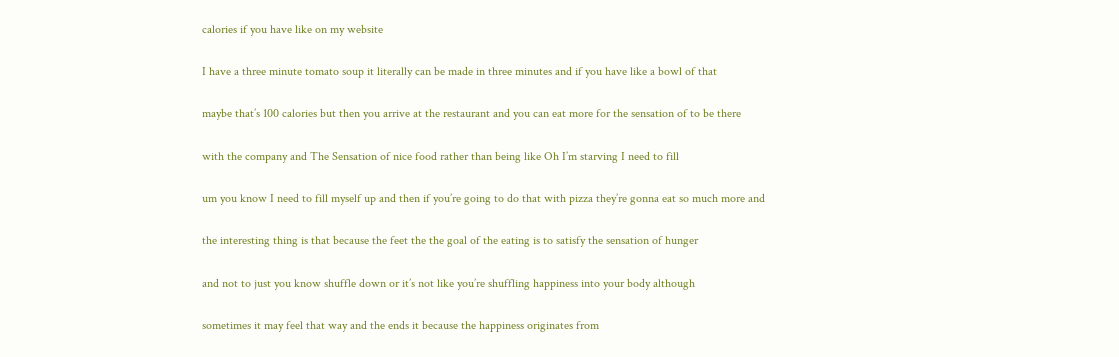calories if you have like on my website

I have a three minute tomato soup it literally can be made in three minutes and if you have like a bowl of that

maybe that’s 100 calories but then you arrive at the restaurant and you can eat more for the sensation of to be there

with the company and The Sensation of nice food rather than being like Oh I’m starving I need to fill

um you know I need to fill myself up and then if you’re going to do that with pizza they’re gonna eat so much more and

the interesting thing is that because the feet the the goal of the eating is to satisfy the sensation of hunger

and not to just you know shuffle down or it’s not like you’re shuffling happiness into your body although

sometimes it may feel that way and the ends it because the happiness originates from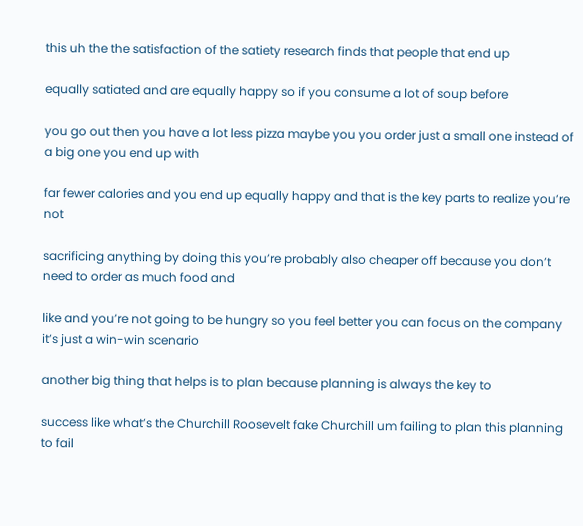this uh the the satisfaction of the satiety research finds that people that end up

equally satiated and are equally happy so if you consume a lot of soup before

you go out then you have a lot less pizza maybe you you order just a small one instead of a big one you end up with

far fewer calories and you end up equally happy and that is the key parts to realize you’re not

sacrificing anything by doing this you’re probably also cheaper off because you don’t need to order as much food and

like and you’re not going to be hungry so you feel better you can focus on the company it’s just a win-win scenario

another big thing that helps is to plan because planning is always the key to

success like what’s the Churchill Roosevelt fake Churchill um failing to plan this planning to fail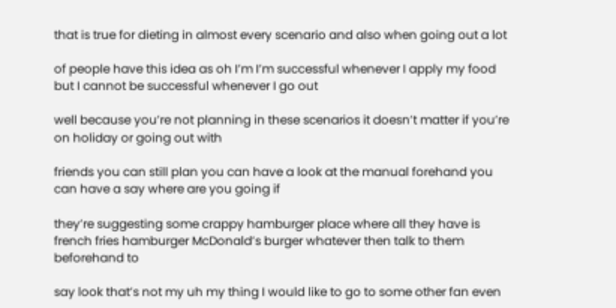that is true for dieting in almost every scenario and also when going out a lot

of people have this idea as oh I’m I’m successful whenever I apply my food but I cannot be successful whenever I go out

well because you’re not planning in these scenarios it doesn’t matter if you’re on holiday or going out with

friends you can still plan you can have a look at the manual forehand you can have a say where are you going if

they’re suggesting some crappy hamburger place where all they have is french fries hamburger McDonald’s burger whatever then talk to them beforehand to

say look that’s not my uh my thing I would like to go to some other fan even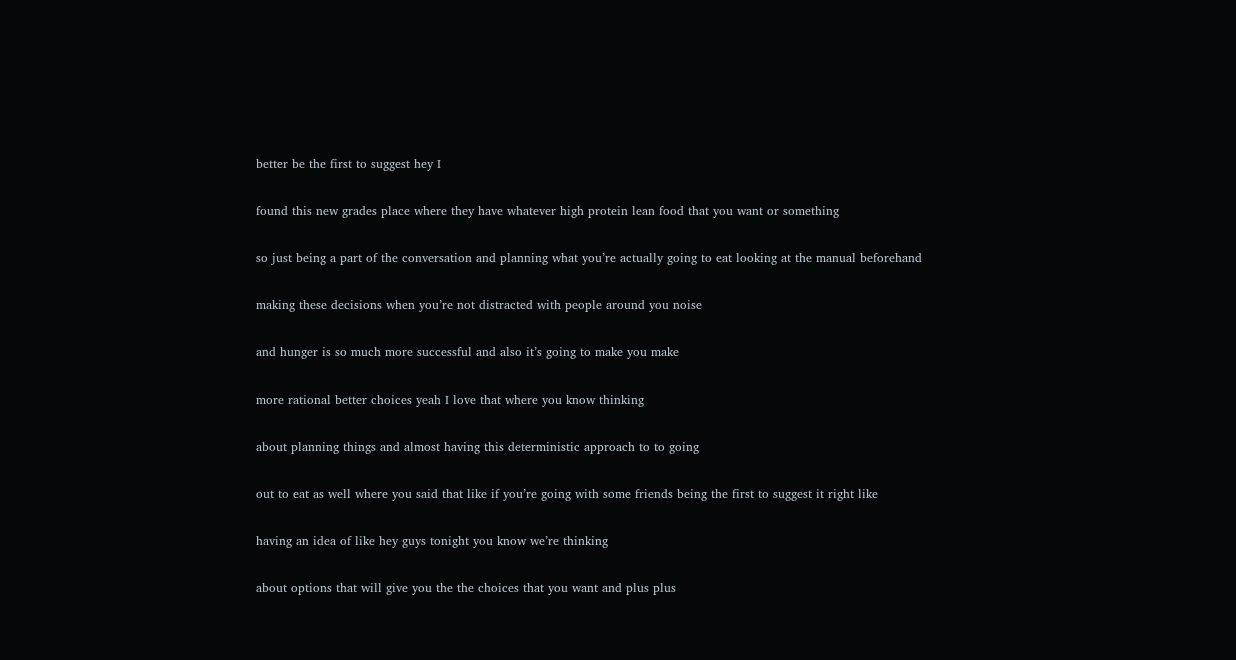better be the first to suggest hey I

found this new grades place where they have whatever high protein lean food that you want or something

so just being a part of the conversation and planning what you’re actually going to eat looking at the manual beforehand

making these decisions when you’re not distracted with people around you noise

and hunger is so much more successful and also it’s going to make you make

more rational better choices yeah I love that where you know thinking

about planning things and almost having this deterministic approach to to going

out to eat as well where you said that like if you’re going with some friends being the first to suggest it right like

having an idea of like hey guys tonight you know we’re thinking

about options that will give you the the choices that you want and plus plus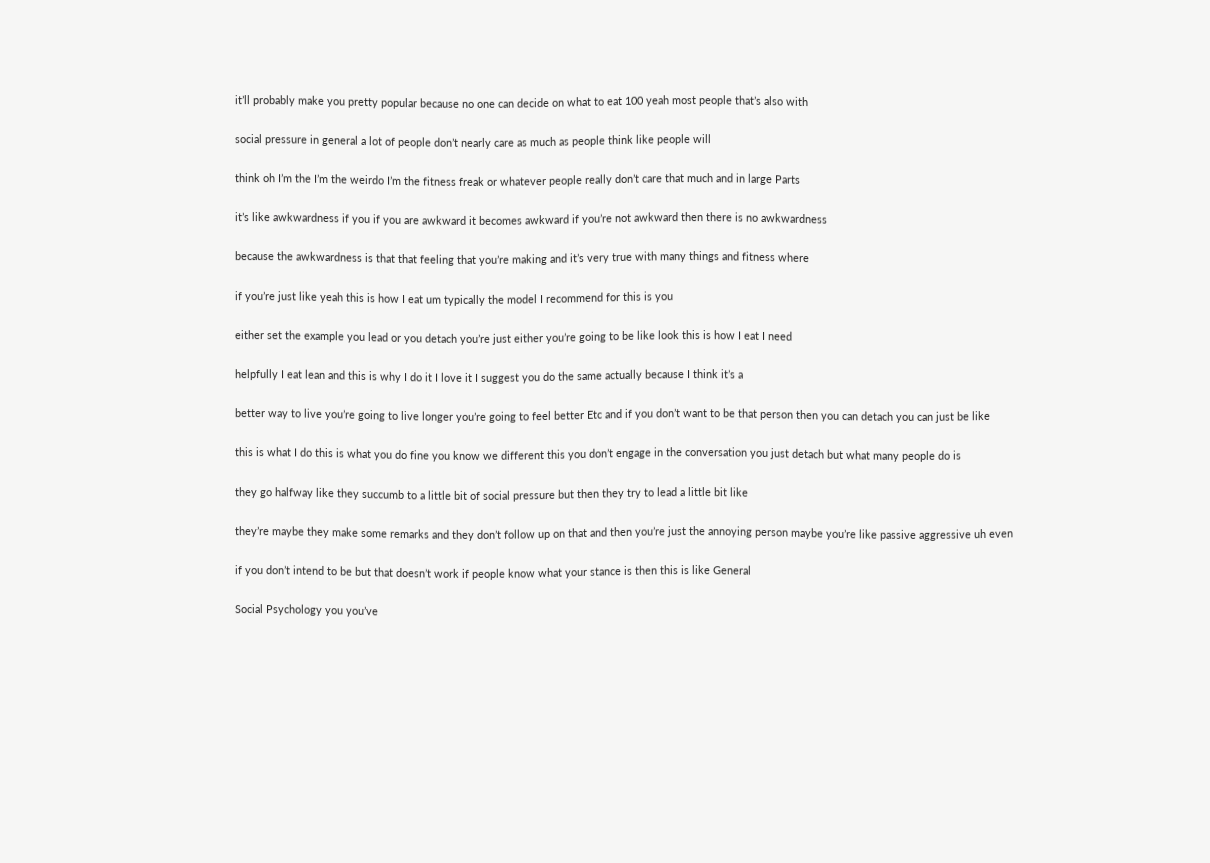it’ll probably make you pretty popular because no one can decide on what to eat 100 yeah most people that’s also with

social pressure in general a lot of people don’t nearly care as much as people think like people will

think oh I’m the I’m the weirdo I’m the fitness freak or whatever people really don’t care that much and in large Parts

it’s like awkwardness if you if you are awkward it becomes awkward if you’re not awkward then there is no awkwardness

because the awkwardness is that that feeling that you’re making and it’s very true with many things and fitness where

if you’re just like yeah this is how I eat um typically the model I recommend for this is you

either set the example you lead or you detach you’re just either you’re going to be like look this is how I eat I need

helpfully I eat lean and this is why I do it I love it I suggest you do the same actually because I think it’s a

better way to live you’re going to live longer you’re going to feel better Etc and if you don’t want to be that person then you can detach you can just be like

this is what I do this is what you do fine you know we different this you don’t engage in the conversation you just detach but what many people do is

they go halfway like they succumb to a little bit of social pressure but then they try to lead a little bit like

they’re maybe they make some remarks and they don’t follow up on that and then you’re just the annoying person maybe you’re like passive aggressive uh even

if you don’t intend to be but that doesn’t work if people know what your stance is then this is like General

Social Psychology you you’ve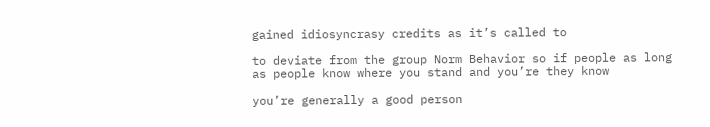gained idiosyncrasy credits as it’s called to

to deviate from the group Norm Behavior so if people as long as people know where you stand and you’re they know

you’re generally a good person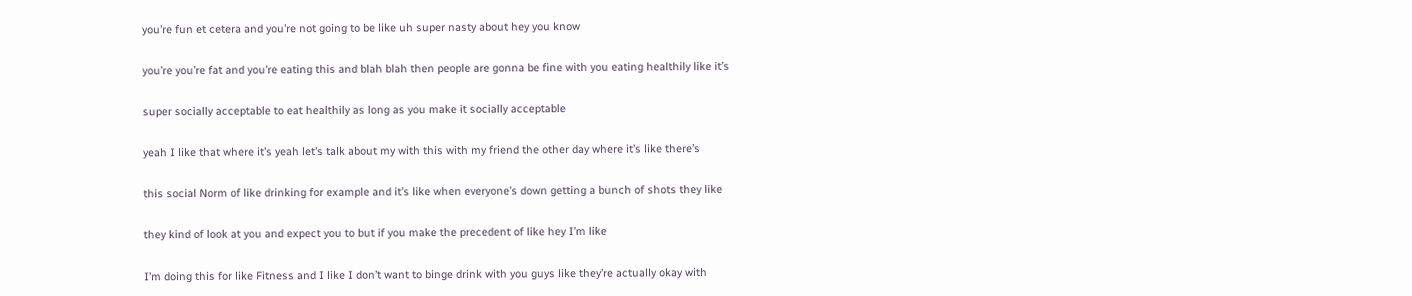you’re fun et cetera and you’re not going to be like uh super nasty about hey you know

you’re you’re fat and you’re eating this and blah blah then people are gonna be fine with you eating healthily like it’s

super socially acceptable to eat healthily as long as you make it socially acceptable

yeah I like that where it’s yeah let’s talk about my with this with my friend the other day where it’s like there’s

this social Norm of like drinking for example and it’s like when everyone’s down getting a bunch of shots they like

they kind of look at you and expect you to but if you make the precedent of like hey I’m like

I’m doing this for like Fitness and I like I don’t want to binge drink with you guys like they’re actually okay with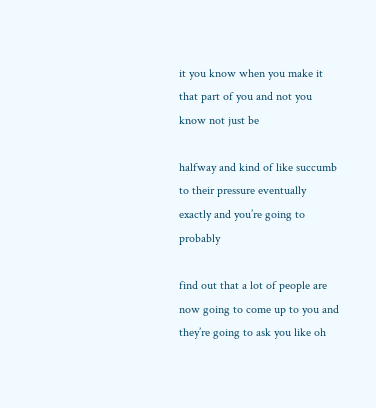it you know when you make it that part of you and not you know not just be

halfway and kind of like succumb to their pressure eventually exactly and you’re going to probably

find out that a lot of people are now going to come up to you and they’re going to ask you like oh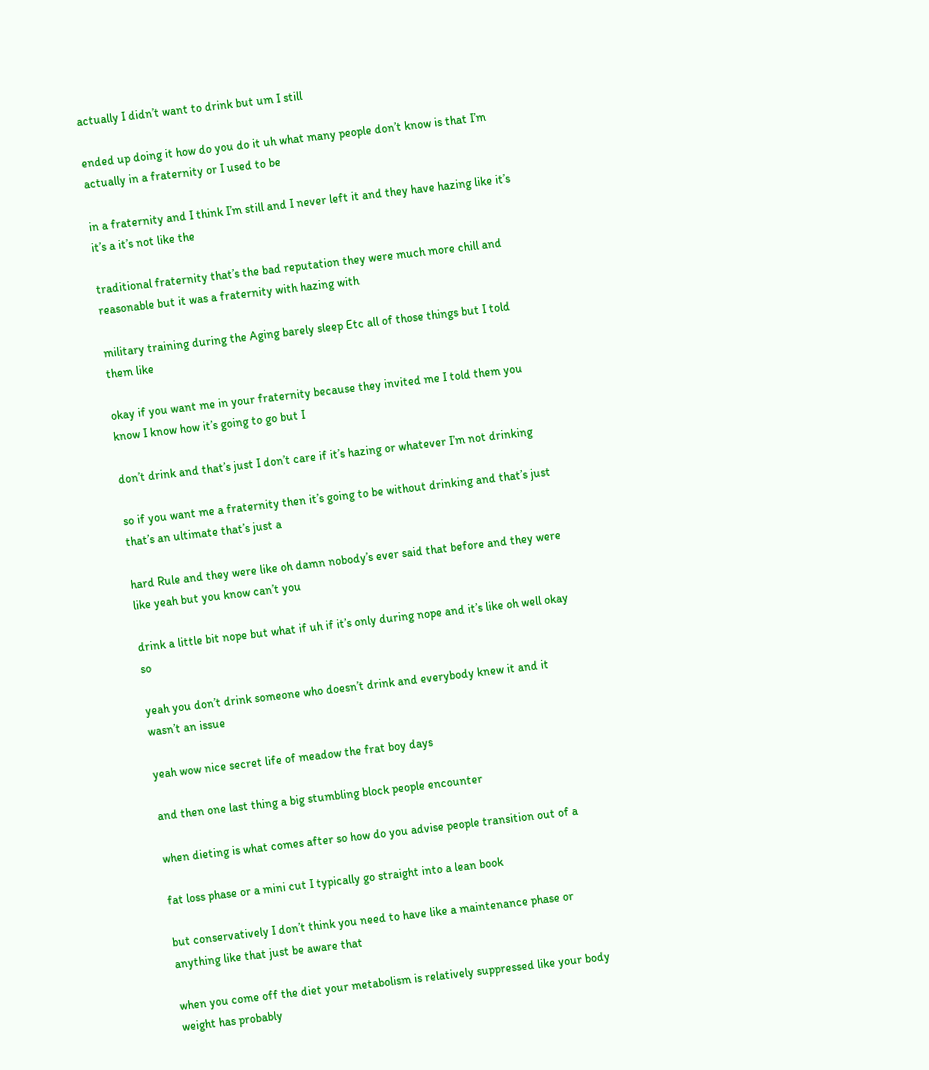actually I didn’t want to drink but um I still

ended up doing it how do you do it uh what many people don’t know is that I’m actually in a fraternity or I used to be

in a fraternity and I think I’m still and I never left it and they have hazing like it’s it’s a it’s not like the

traditional fraternity that’s the bad reputation they were much more chill and reasonable but it was a fraternity with hazing with

military training during the Aging barely sleep Etc all of those things but I told them like

okay if you want me in your fraternity because they invited me I told them you know I know how it’s going to go but I

don’t drink and that’s just I don’t care if it’s hazing or whatever I’m not drinking

so if you want me a fraternity then it’s going to be without drinking and that’s just that’s an ultimate that’s just a

hard Rule and they were like oh damn nobody’s ever said that before and they were like yeah but you know can’t you

drink a little bit nope but what if uh if it’s only during nope and it’s like oh well okay so

yeah you don’t drink someone who doesn’t drink and everybody knew it and it wasn’t an issue

yeah wow nice secret life of meadow the frat boy days

and then one last thing a big stumbling block people encounter

when dieting is what comes after so how do you advise people transition out of a

fat loss phase or a mini cut I typically go straight into a lean book

but conservatively I don’t think you need to have like a maintenance phase or anything like that just be aware that

when you come off the diet your metabolism is relatively suppressed like your body weight has probably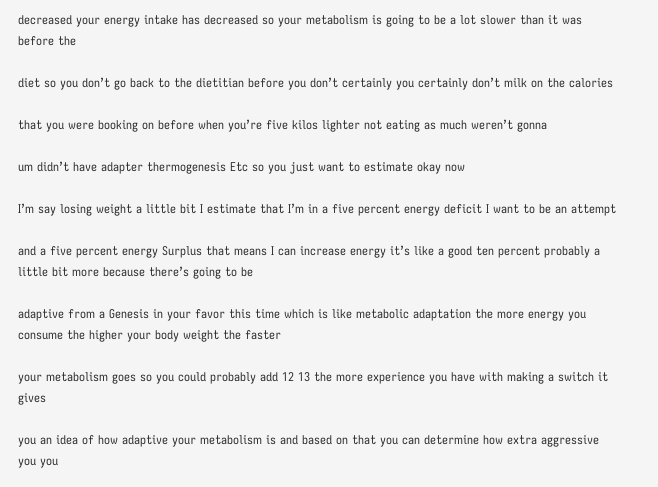decreased your energy intake has decreased so your metabolism is going to be a lot slower than it was before the

diet so you don’t go back to the dietitian before you don’t certainly you certainly don’t milk on the calories

that you were booking on before when you’re five kilos lighter not eating as much weren’t gonna

um didn’t have adapter thermogenesis Etc so you just want to estimate okay now

I’m say losing weight a little bit I estimate that I’m in a five percent energy deficit I want to be an attempt

and a five percent energy Surplus that means I can increase energy it’s like a good ten percent probably a little bit more because there’s going to be

adaptive from a Genesis in your favor this time which is like metabolic adaptation the more energy you consume the higher your body weight the faster

your metabolism goes so you could probably add 12 13 the more experience you have with making a switch it gives

you an idea of how adaptive your metabolism is and based on that you can determine how extra aggressive you you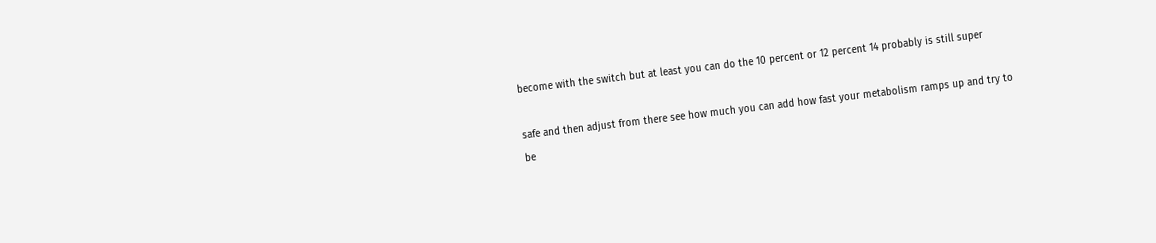become with the switch but at least you can do the 10 percent or 12 percent 14 probably is still super

safe and then adjust from there see how much you can add how fast your metabolism ramps up and try to be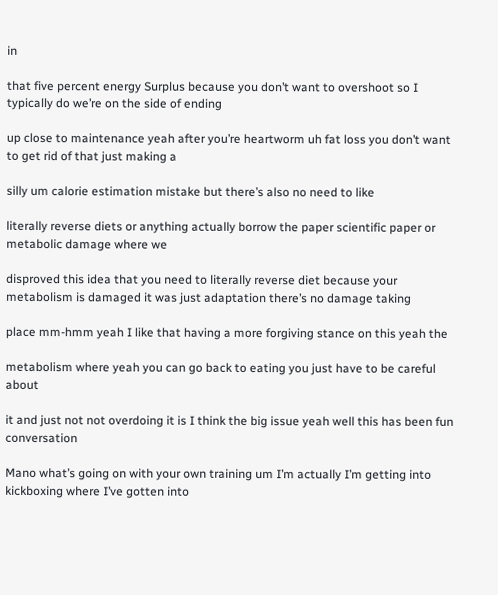in

that five percent energy Surplus because you don’t want to overshoot so I typically do we’re on the side of ending

up close to maintenance yeah after you’re heartworm uh fat loss you don’t want to get rid of that just making a

silly um calorie estimation mistake but there’s also no need to like

literally reverse diets or anything actually borrow the paper scientific paper or metabolic damage where we

disproved this idea that you need to literally reverse diet because your metabolism is damaged it was just adaptation there’s no damage taking

place mm-hmm yeah I like that having a more forgiving stance on this yeah the

metabolism where yeah you can go back to eating you just have to be careful about

it and just not not overdoing it is I think the big issue yeah well this has been fun conversation

Mano what’s going on with your own training um I’m actually I’m getting into kickboxing where I’ve gotten into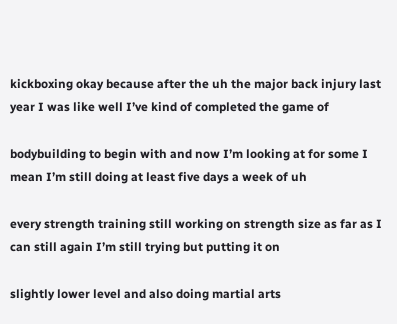kickboxing okay because after the uh the major back injury last year I was like well I’ve kind of completed the game of

bodybuilding to begin with and now I’m looking at for some I mean I’m still doing at least five days a week of uh

every strength training still working on strength size as far as I can still again I’m still trying but putting it on

slightly lower level and also doing martial arts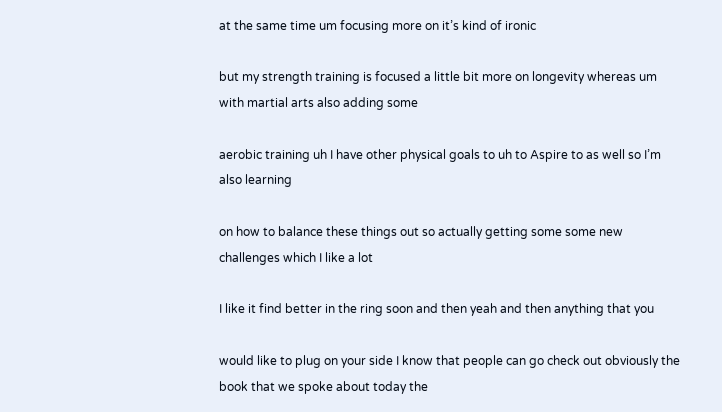at the same time um focusing more on it’s kind of ironic

but my strength training is focused a little bit more on longevity whereas um with martial arts also adding some

aerobic training uh I have other physical goals to uh to Aspire to as well so I’m also learning

on how to balance these things out so actually getting some some new challenges which I like a lot

I like it find better in the ring soon and then yeah and then anything that you

would like to plug on your side I know that people can go check out obviously the book that we spoke about today the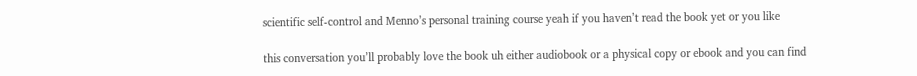scientific self-control and Menno’s personal training course yeah if you haven’t read the book yet or you like

this conversation you’ll probably love the book uh either audiobook or a physical copy or ebook and you can find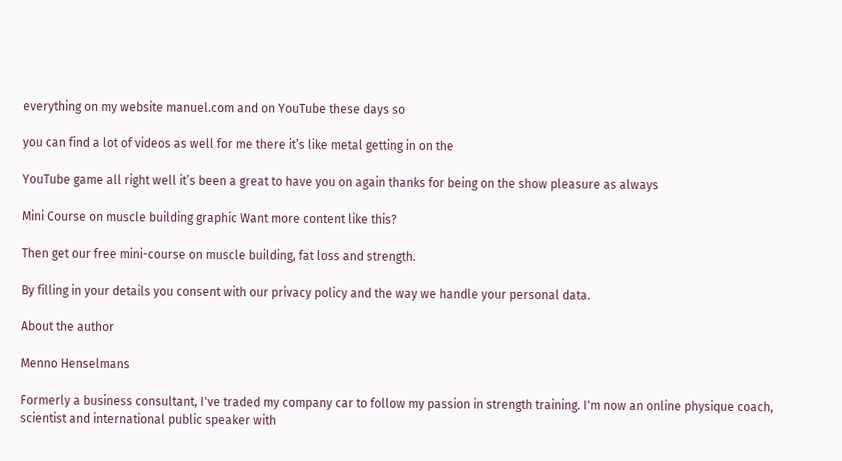everything on my website manuel.com and on YouTube these days so

you can find a lot of videos as well for me there it’s like metal getting in on the

YouTube game all right well it’s been a great to have you on again thanks for being on the show pleasure as always

Mini Course on muscle building graphic Want more content like this?

Then get our free mini-course on muscle building, fat loss and strength.

By filling in your details you consent with our privacy policy and the way we handle your personal data.

About the author

Menno Henselmans

Formerly a business consultant, I've traded my company car to follow my passion in strength training. I'm now an online physique coach, scientist and international public speaker with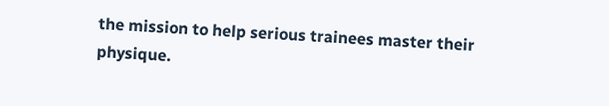the mission to help serious trainees master their physique.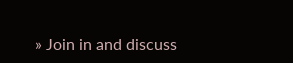» Join in and discuss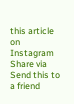this article on Instagram
Share via
Send this to a friend